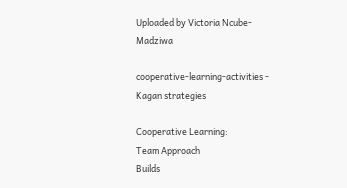Uploaded by Victoria Ncube-Madziwa

cooperative-learning-activities - Kagan strategies

Cooperative Learning:
Team Approach
Builds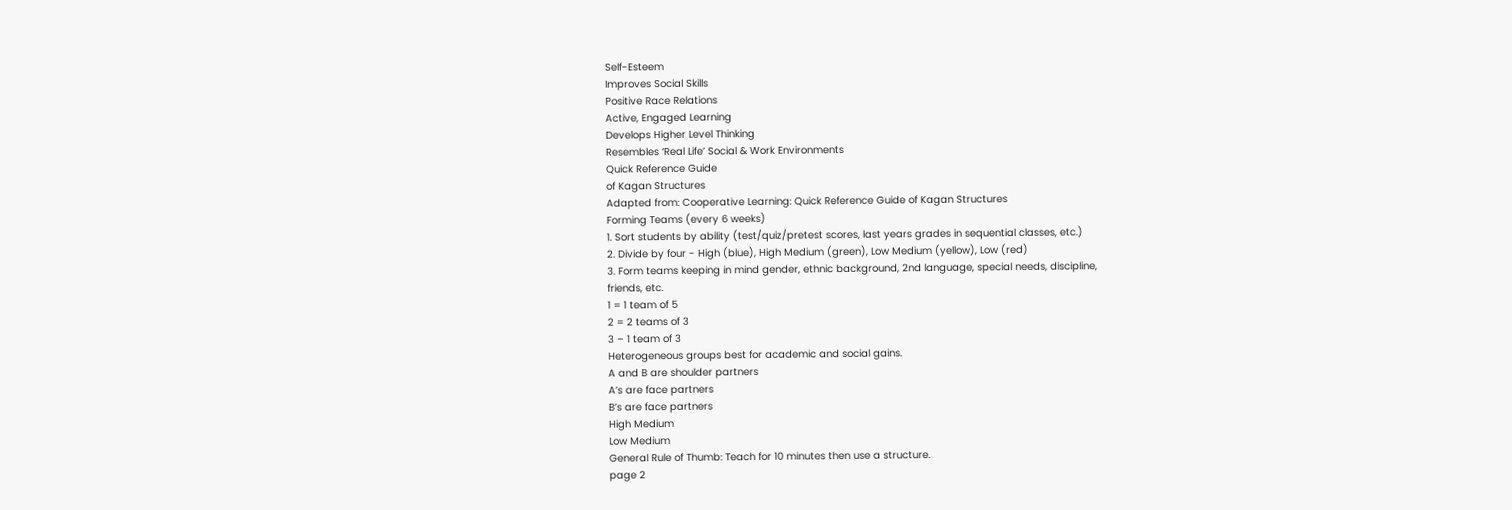Self-Esteem
Improves Social Skills
Positive Race Relations
Active, Engaged Learning
Develops Higher Level Thinking
Resembles ‘Real Life’ Social & Work Environments
Quick Reference Guide
of Kagan Structures
Adapted from: Cooperative Learning: Quick Reference Guide of Kagan Structures
Forming Teams (every 6 weeks)
1. Sort students by ability (test/quiz/pretest scores, last years grades in sequential classes, etc.)
2. Divide by four - High (blue), High Medium (green), Low Medium (yellow), Low (red)
3. Form teams keeping in mind gender, ethnic background, 2nd language, special needs, discipline,
friends, etc.
1 = 1 team of 5
2 = 2 teams of 3
3 – 1 team of 3
Heterogeneous groups best for academic and social gains.
A and B are shoulder partners
A’s are face partners
B’s are face partners
High Medium
Low Medium
General Rule of Thumb: Teach for 10 minutes then use a structure.
page 2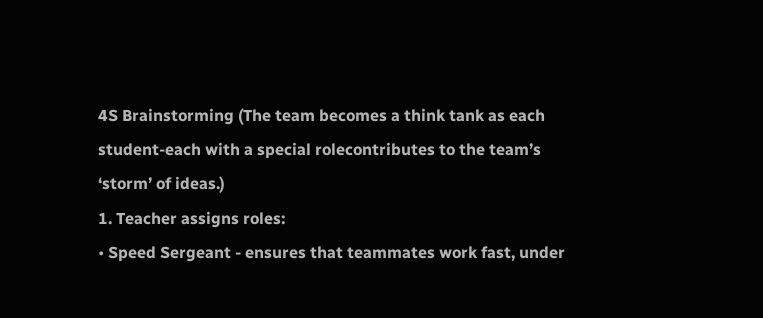4S Brainstorming (The team becomes a think tank as each student-each with a special rolecontributes to the team’s ‘storm’ of ideas.)
1. Teacher assigns roles:
• Speed Sergeant - ensures that teammates work fast, under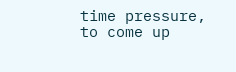time pressure, to come up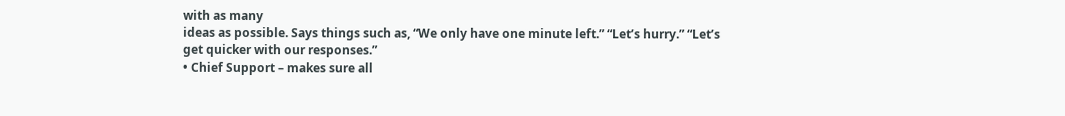with as many
ideas as possible. Says things such as, “We only have one minute left.” “Let’s hurry.” “Let’s
get quicker with our responses.”
• Chief Support – makes sure all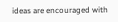ideas are encouraged with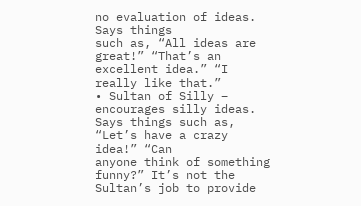no evaluation of ideas. Says things
such as, “All ideas are great!” “That’s an excellent idea.” “I really like that.”
• Sultan of Silly – encourages silly ideas. Says things such as, “Let’s have a crazy idea!” “Can
anyone think of something funny?” It’s not the Sultan’s job to provide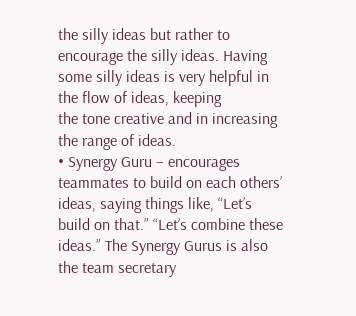the silly ideas but rather to
encourage the silly ideas. Having some silly ideas is very helpful in the flow of ideas, keeping
the tone creative and in increasing the range of ideas.
• Synergy Guru – encourages teammates to build on each others’ ideas, saying things like, “Let’s
build on that.” “Let’s combine these ideas.” The Synergy Gurus is also the team secretary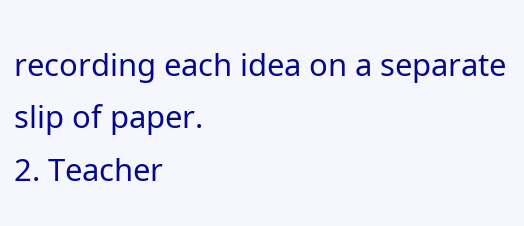recording each idea on a separate slip of paper.
2. Teacher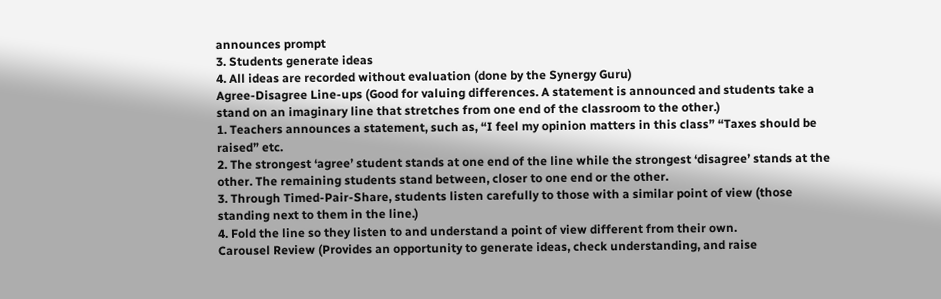announces prompt
3. Students generate ideas
4. All ideas are recorded without evaluation (done by the Synergy Guru)
Agree-Disagree Line-ups (Good for valuing differences. A statement is announced and students take a
stand on an imaginary line that stretches from one end of the classroom to the other.)
1. Teachers announces a statement, such as, “I feel my opinion matters in this class” “Taxes should be
raised” etc.
2. The strongest ‘agree’ student stands at one end of the line while the strongest ‘disagree’ stands at the
other. The remaining students stand between, closer to one end or the other.
3. Through Timed-Pair-Share, students listen carefully to those with a similar point of view (those
standing next to them in the line.)
4. Fold the line so they listen to and understand a point of view different from their own.
Carousel Review (Provides an opportunity to generate ideas, check understanding, and raise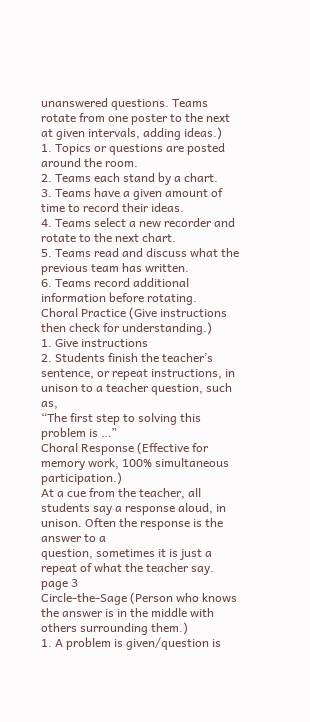unanswered questions. Teams rotate from one poster to the next at given intervals, adding ideas.)
1. Topics or questions are posted around the room.
2. Teams each stand by a chart.
3. Teams have a given amount of time to record their ideas.
4. Teams select a new recorder and rotate to the next chart.
5. Teams read and discuss what the previous team has written.
6. Teams record additional information before rotating.
Choral Practice (Give instructions then check for understanding.)
1. Give instructions
2. Students finish the teacher’s sentence, or repeat instructions, in unison to a teacher question, such as,
“The first step to solving this problem is …”
Choral Response (Effective for memory work, 100% simultaneous participation.)
At a cue from the teacher, all students say a response aloud, in unison. Often the response is the answer to a
question, sometimes it is just a repeat of what the teacher say.
page 3
Circle-the-Sage (Person who knows the answer is in the middle with others surrounding them.)
1. A problem is given/question is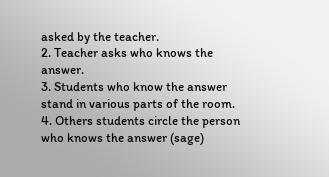asked by the teacher.
2. Teacher asks who knows the answer.
3. Students who know the answer stand in various parts of the room.
4. Others students circle the person who knows the answer (sage)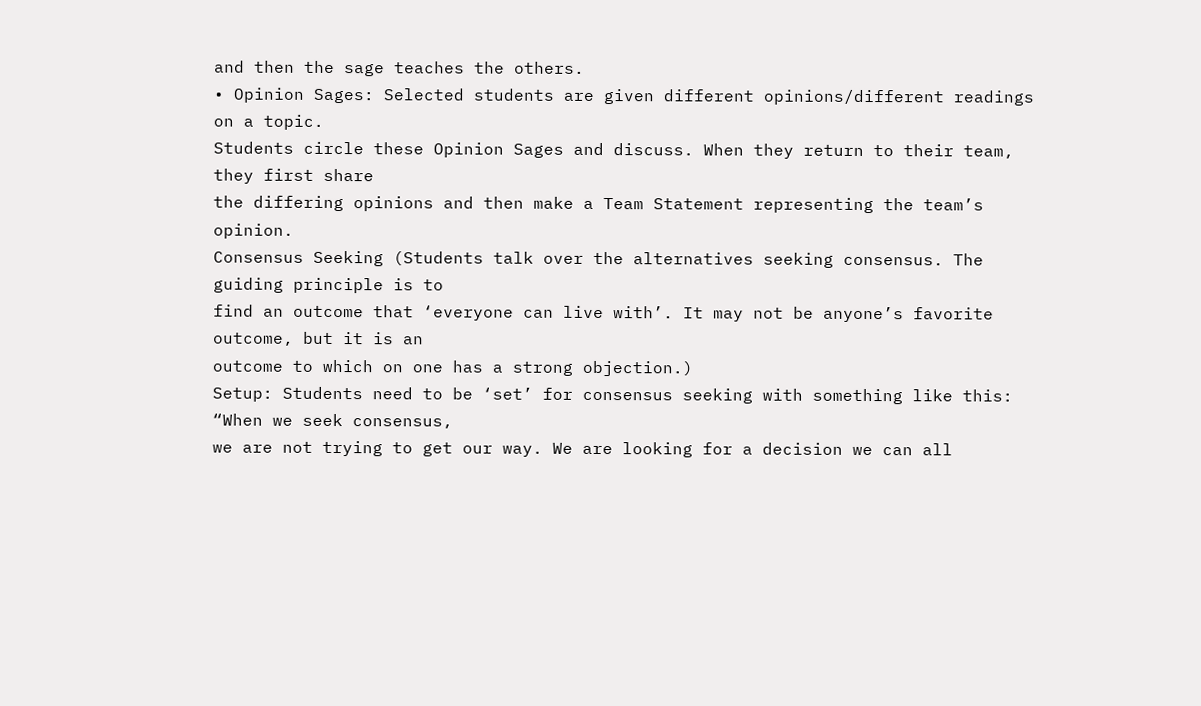and then the sage teaches the others.
• Opinion Sages: Selected students are given different opinions/different readings on a topic.
Students circle these Opinion Sages and discuss. When they return to their team, they first share
the differing opinions and then make a Team Statement representing the team’s opinion.
Consensus Seeking (Students talk over the alternatives seeking consensus. The guiding principle is to
find an outcome that ‘everyone can live with’. It may not be anyone’s favorite outcome, but it is an
outcome to which on one has a strong objection.)
Setup: Students need to be ‘set’ for consensus seeking with something like this: “When we seek consensus,
we are not trying to get our way. We are looking for a decision we can all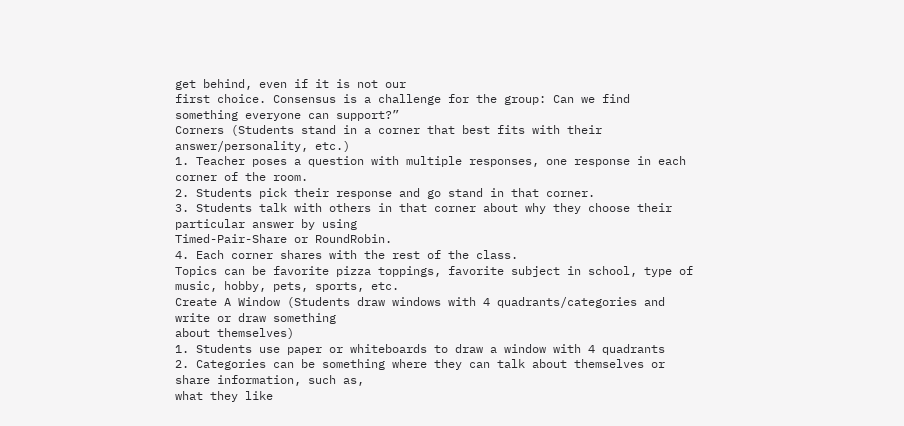get behind, even if it is not our
first choice. Consensus is a challenge for the group: Can we find something everyone can support?”
Corners (Students stand in a corner that best fits with their answer/personality, etc.)
1. Teacher poses a question with multiple responses, one response in each corner of the room.
2. Students pick their response and go stand in that corner.
3. Students talk with others in that corner about why they choose their particular answer by using
Timed-Pair-Share or RoundRobin.
4. Each corner shares with the rest of the class.
Topics can be favorite pizza toppings, favorite subject in school, type of music, hobby, pets, sports, etc.
Create A Window (Students draw windows with 4 quadrants/categories and write or draw something
about themselves)
1. Students use paper or whiteboards to draw a window with 4 quadrants
2. Categories can be something where they can talk about themselves or share information, such as,
what they like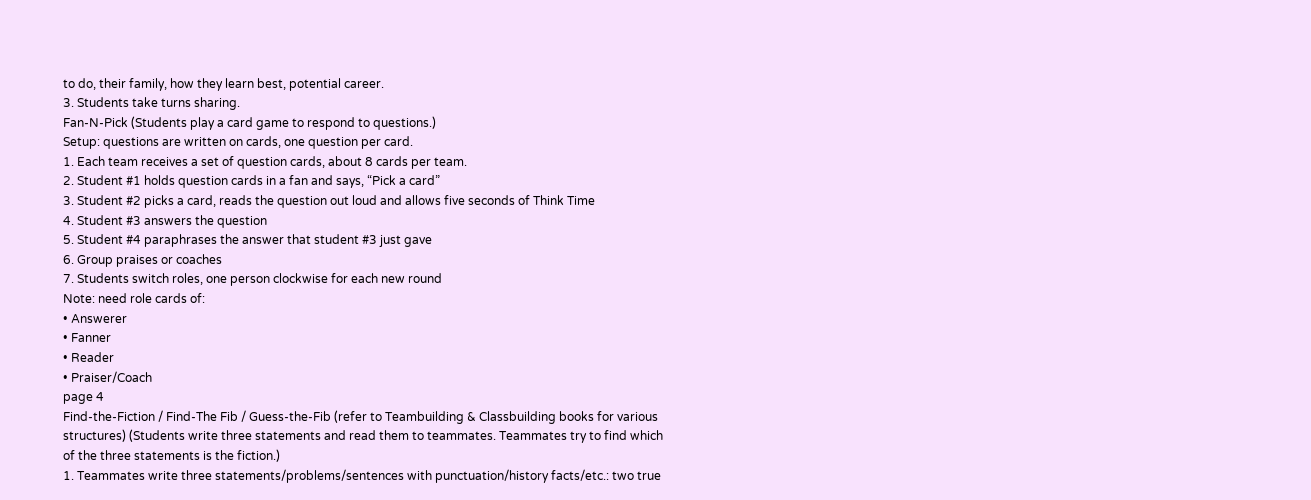to do, their family, how they learn best, potential career.
3. Students take turns sharing.
Fan-N-Pick (Students play a card game to respond to questions.)
Setup: questions are written on cards, one question per card.
1. Each team receives a set of question cards, about 8 cards per team.
2. Student #1 holds question cards in a fan and says, “Pick a card”
3. Student #2 picks a card, reads the question out loud and allows five seconds of Think Time
4. Student #3 answers the question
5. Student #4 paraphrases the answer that student #3 just gave
6. Group praises or coaches
7. Students switch roles, one person clockwise for each new round
Note: need role cards of:
• Answerer
• Fanner
• Reader
• Praiser/Coach
page 4
Find-the-Fiction / Find-The Fib / Guess-the-Fib (refer to Teambuilding & Classbuilding books for various
structures) (Students write three statements and read them to teammates. Teammates try to find which
of the three statements is the fiction.)
1. Teammates write three statements/problems/sentences with punctuation/history facts/etc.: two true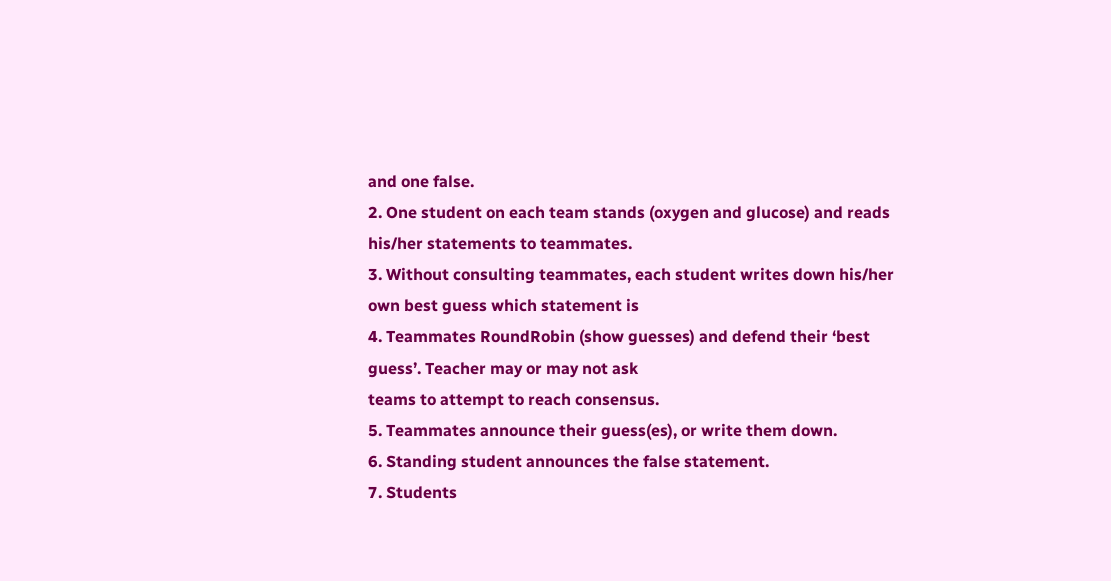and one false.
2. One student on each team stands (oxygen and glucose) and reads his/her statements to teammates.
3. Without consulting teammates, each student writes down his/her own best guess which statement is
4. Teammates RoundRobin (show guesses) and defend their ‘best guess’. Teacher may or may not ask
teams to attempt to reach consensus.
5. Teammates announce their guess(es), or write them down.
6. Standing student announces the false statement.
7. Students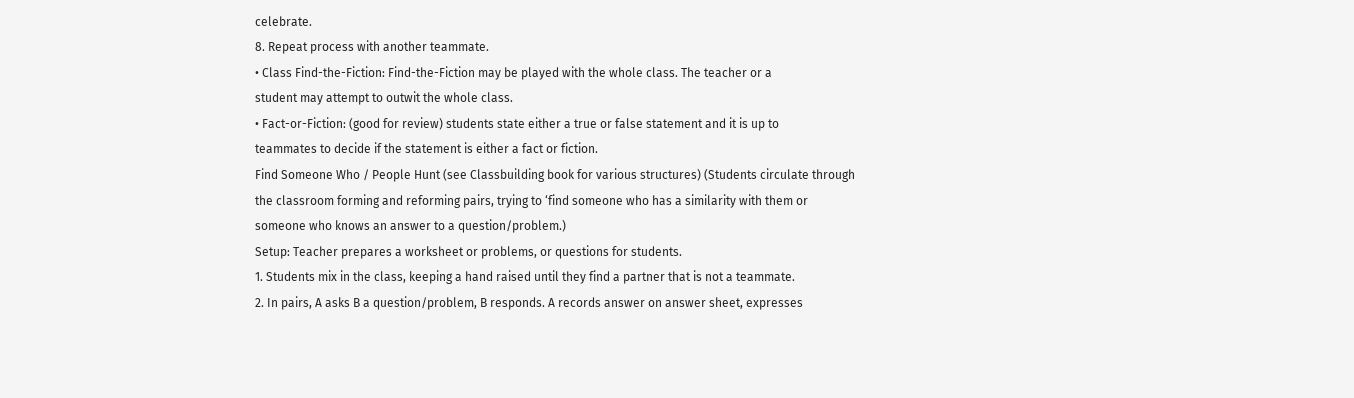celebrate.
8. Repeat process with another teammate.
• Class Find-the-Fiction: Find-the-Fiction may be played with the whole class. The teacher or a
student may attempt to outwit the whole class.
• Fact-or-Fiction: (good for review) students state either a true or false statement and it is up to
teammates to decide if the statement is either a fact or fiction.
Find Someone Who / People Hunt (see Classbuilding book for various structures) (Students circulate through
the classroom forming and reforming pairs, trying to ‘find someone who has a similarity with them or
someone who knows an answer to a question/problem.)
Setup: Teacher prepares a worksheet or problems, or questions for students.
1. Students mix in the class, keeping a hand raised until they find a partner that is not a teammate.
2. In pairs, A asks B a question/problem, B responds. A records answer on answer sheet, expresses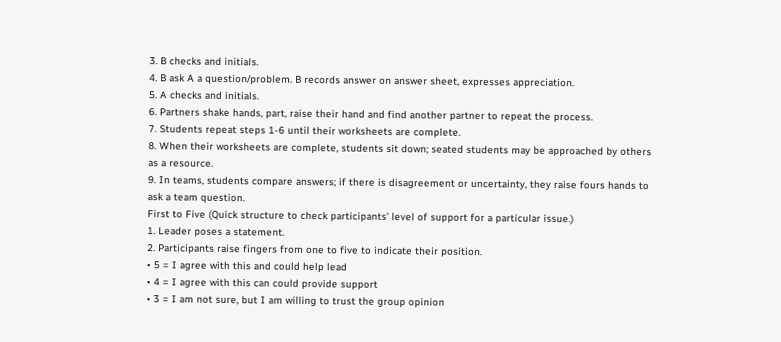3. B checks and initials.
4. B ask A a question/problem. B records answer on answer sheet, expresses appreciation.
5. A checks and initials.
6. Partners shake hands, part, raise their hand and find another partner to repeat the process.
7. Students repeat steps 1-6 until their worksheets are complete.
8. When their worksheets are complete, students sit down; seated students may be approached by others
as a resource.
9. In teams, students compare answers; if there is disagreement or uncertainty, they raise fours hands to
ask a team question.
First to Five (Quick structure to check participants’ level of support for a particular issue.)
1. Leader poses a statement.
2. Participants raise fingers from one to five to indicate their position.
• 5 = I agree with this and could help lead
• 4 = I agree with this can could provide support
• 3 = I am not sure, but I am willing to trust the group opinion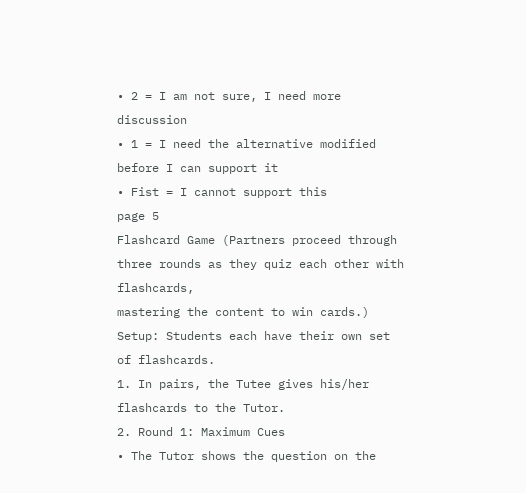• 2 = I am not sure, I need more discussion
• 1 = I need the alternative modified before I can support it
• Fist = I cannot support this
page 5
Flashcard Game (Partners proceed through three rounds as they quiz each other with flashcards,
mastering the content to win cards.)
Setup: Students each have their own set of flashcards.
1. In pairs, the Tutee gives his/her flashcards to the Tutor.
2. Round 1: Maximum Cues
• The Tutor shows the question on the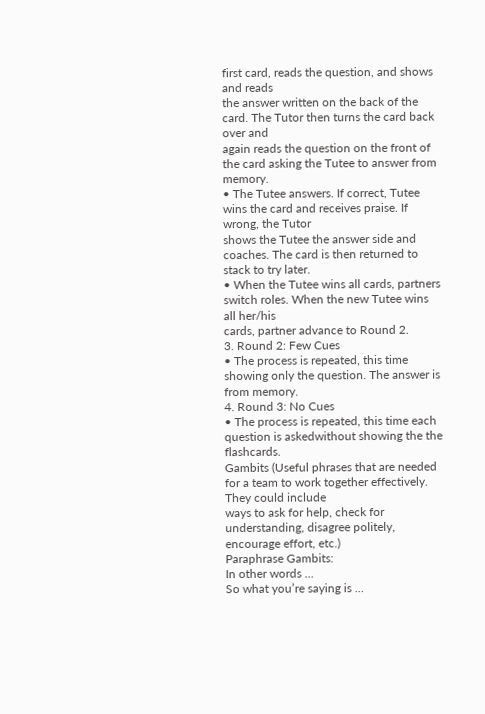first card, reads the question, and shows and reads
the answer written on the back of the card. The Tutor then turns the card back over and
again reads the question on the front of the card asking the Tutee to answer from memory.
• The Tutee answers. If correct, Tutee wins the card and receives praise. If wrong, the Tutor
shows the Tutee the answer side and coaches. The card is then returned to stack to try later.
• When the Tutee wins all cards, partners switch roles. When the new Tutee wins all her/his
cards, partner advance to Round 2.
3. Round 2: Few Cues
• The process is repeated, this time showing only the question. The answer is from memory.
4. Round 3: No Cues
• The process is repeated, this time each question is askedwithout showing the the flashcards.
Gambits (Useful phrases that are needed for a team to work together effectively. They could include
ways to ask for help, check for understanding, disagree politely, encourage effort, etc.)
Paraphrase Gambits:
In other words …
So what you’re saying is …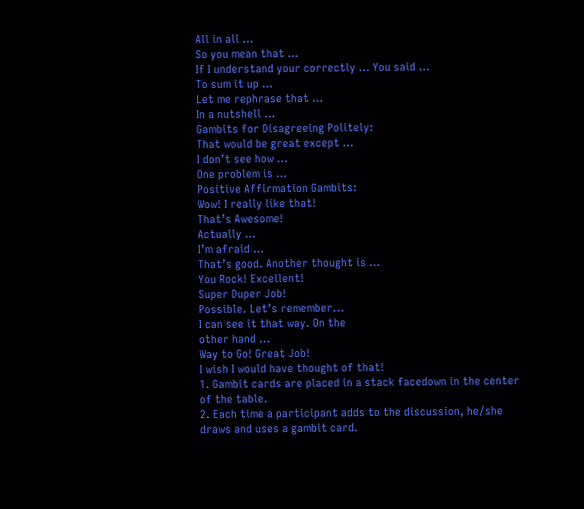All in all …
So you mean that …
If I understand your correctly … You said …
To sum it up …
Let me rephrase that …
In a nutshell …
Gambits for Disagreeing Politely:
That would be great except …
I don’t see how …
One problem is …
Positive Affirmation Gambits:
Wow! I really like that!
That’s Awesome!
Actually …
I’m afraid …
That’s good. Another thought is …
You Rock! Excellent!
Super Duper Job!
Possible. Let’s remember...
I can see it that way. On the
other hand …
Way to Go! Great Job!
I wish I would have thought of that!
1. Gambit cards are placed in a stack facedown in the center of the table.
2. Each time a participant adds to the discussion, he/she draws and uses a gambit card.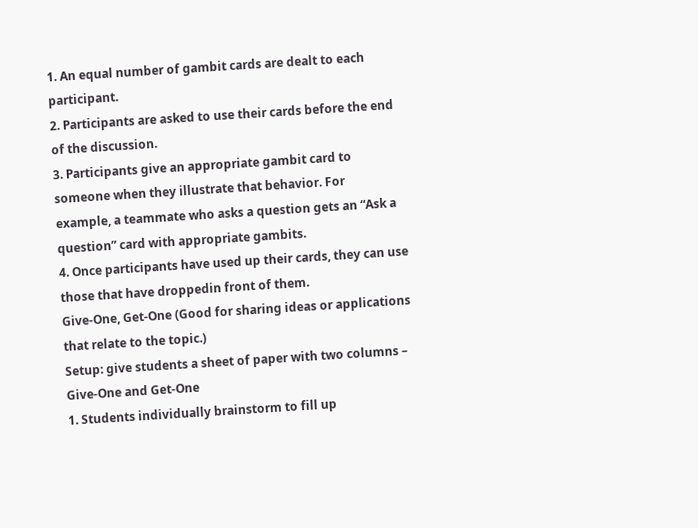1. An equal number of gambit cards are dealt to each participant.
2. Participants are asked to use their cards before the end of the discussion.
3. Participants give an appropriate gambit card to someone when they illustrate that behavior. For
example, a teammate who asks a question gets an “Ask a question” card with appropriate gambits.
4. Once participants have used up their cards, they can use those that have droppedin front of them.
Give-One, Get-One (Good for sharing ideas or applications that relate to the topic.)
Setup: give students a sheet of paper with two columns – Give-One and Get-One
1. Students individually brainstorm to fill up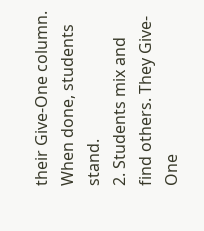their Give-One column. When done, students stand.
2. Students mix and find others. They Give-One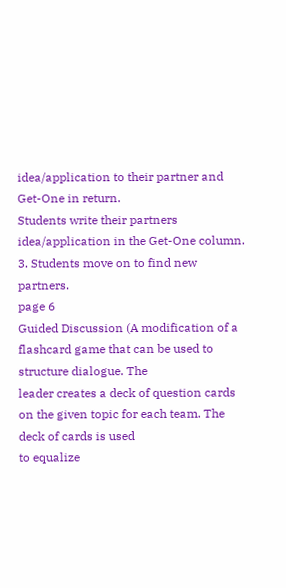idea/application to their partner and Get-One in return.
Students write their partners idea/application in the Get-One column.
3. Students move on to find new partners.
page 6
Guided Discussion (A modification of a flashcard game that can be used to structure dialogue. The
leader creates a deck of question cards on the given topic for each team. The deck of cards is used
to equalize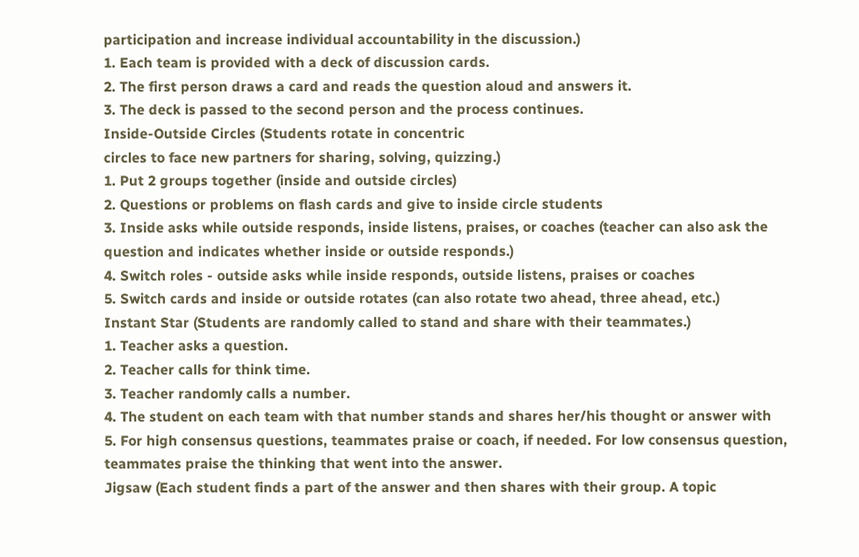participation and increase individual accountability in the discussion.)
1. Each team is provided with a deck of discussion cards.
2. The first person draws a card and reads the question aloud and answers it.
3. The deck is passed to the second person and the process continues.
Inside-Outside Circles (Students rotate in concentric
circles to face new partners for sharing, solving, quizzing.)
1. Put 2 groups together (inside and outside circles)
2. Questions or problems on flash cards and give to inside circle students
3. Inside asks while outside responds, inside listens, praises, or coaches (teacher can also ask the
question and indicates whether inside or outside responds.)
4. Switch roles - outside asks while inside responds, outside listens, praises or coaches
5. Switch cards and inside or outside rotates (can also rotate two ahead, three ahead, etc.)
Instant Star (Students are randomly called to stand and share with their teammates.)
1. Teacher asks a question.
2. Teacher calls for think time.
3. Teacher randomly calls a number.
4. The student on each team with that number stands and shares her/his thought or answer with
5. For high consensus questions, teammates praise or coach, if needed. For low consensus question,
teammates praise the thinking that went into the answer.
Jigsaw (Each student finds a part of the answer and then shares with their group. A topic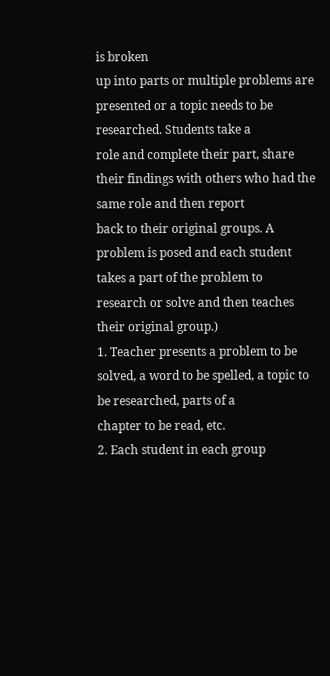is broken
up into parts or multiple problems are presented or a topic needs to be researched. Students take a
role and complete their part, share their findings with others who had the same role and then report
back to their original groups. A problem is posed and each student takes a part of the problem to
research or solve and then teaches their original group.)
1. Teacher presents a problem to be solved, a word to be spelled, a topic to be researched, parts of a
chapter to be read, etc.
2. Each student in each group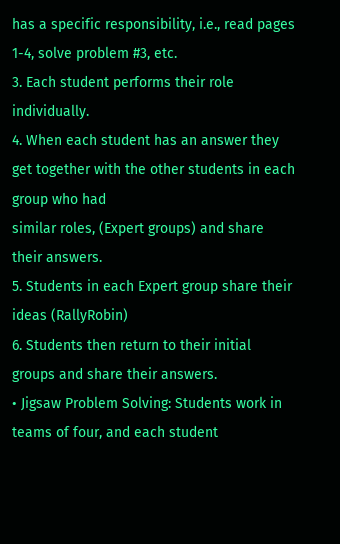has a specific responsibility, i.e., read pages 1-4, solve problem #3, etc.
3. Each student performs their role individually.
4. When each student has an answer they get together with the other students in each group who had
similar roles, (Expert groups) and share their answers.
5. Students in each Expert group share their ideas (RallyRobin)
6. Students then return to their initial groups and share their answers.
• Jigsaw Problem Solving: Students work in teams of four, and each student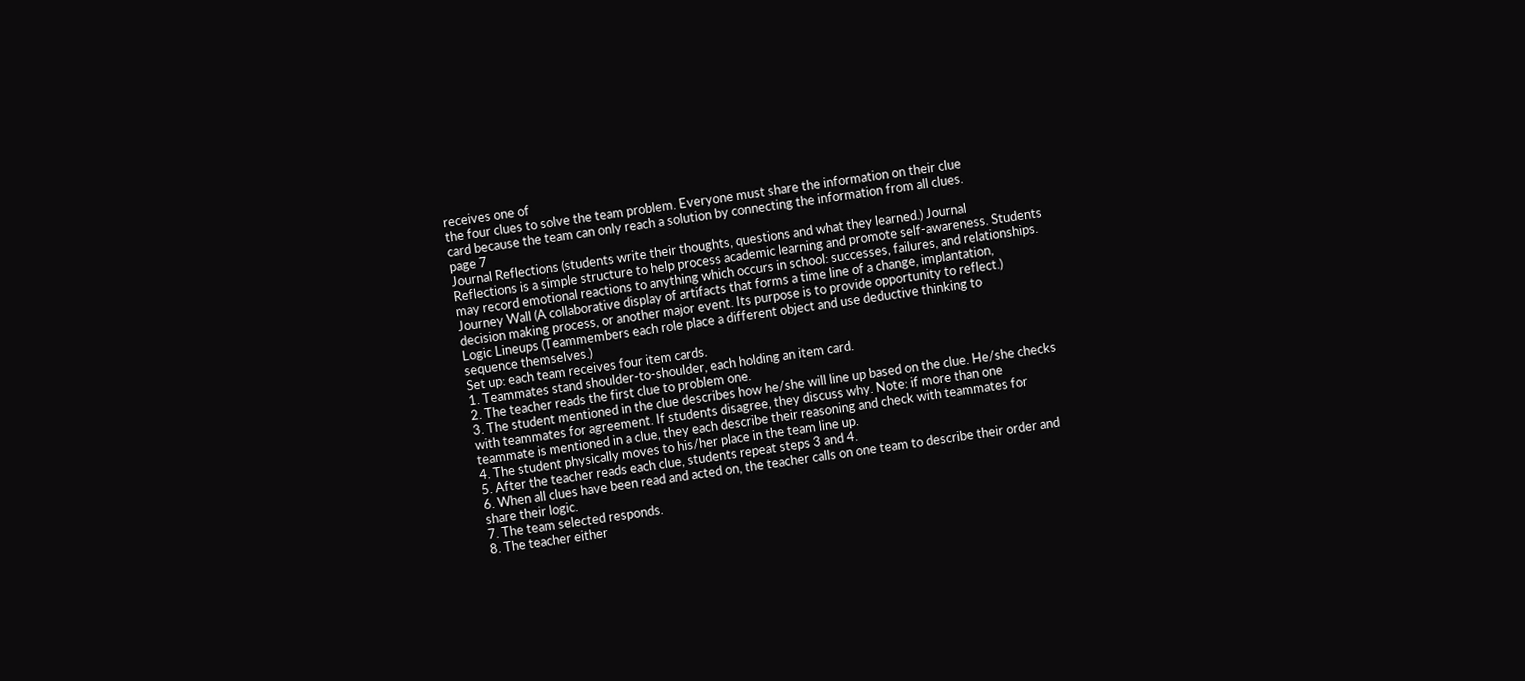receives one of
the four clues to solve the team problem. Everyone must share the information on their clue
card because the team can only reach a solution by connecting the information from all clues.
page 7
Journal Reflections (students write their thoughts, questions and what they learned.) Journal
Reflections is a simple structure to help process academic learning and promote self-awareness. Students
may record emotional reactions to anything which occurs in school: successes, failures, and relationships.
Journey Wall (A collaborative display of artifacts that forms a time line of a change, implantation,
decision making process, or another major event. Its purpose is to provide opportunity to reflect.)
Logic Lineups (Teammembers each role place a different object and use deductive thinking to
sequence themselves.)
Set up: each team receives four item cards.
1. Teammates stand shoulder-to-shoulder, each holding an item card.
2. The teacher reads the first clue to problem one.
3. The student mentioned in the clue describes how he/she will line up based on the clue. He/she checks
with teammates for agreement. If students disagree, they discuss why. Note: if more than one
teammate is mentioned in a clue, they each describe their reasoning and check with teammates for
4. The student physically moves to his/her place in the team line up.
5. After the teacher reads each clue, students repeat steps 3 and 4.
6. When all clues have been read and acted on, the teacher calls on one team to describe their order and
share their logic.
7. The team selected responds.
8. The teacher either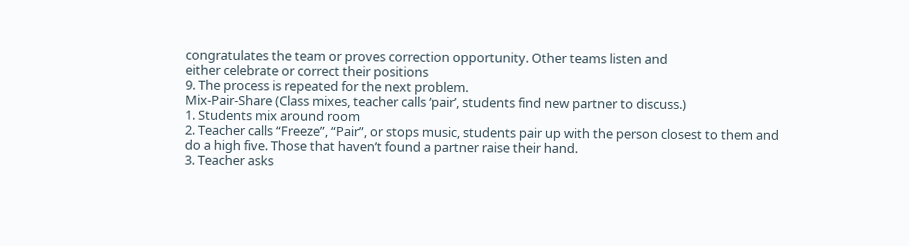congratulates the team or proves correction opportunity. Other teams listen and
either celebrate or correct their positions
9. The process is repeated for the next problem.
Mix-Pair-Share (Class mixes, teacher calls ‘pair’, students find new partner to discuss.)
1. Students mix around room
2. Teacher calls “Freeze”, “Pair”, or stops music, students pair up with the person closest to them and
do a high five. Those that haven’t found a partner raise their hand.
3. Teacher asks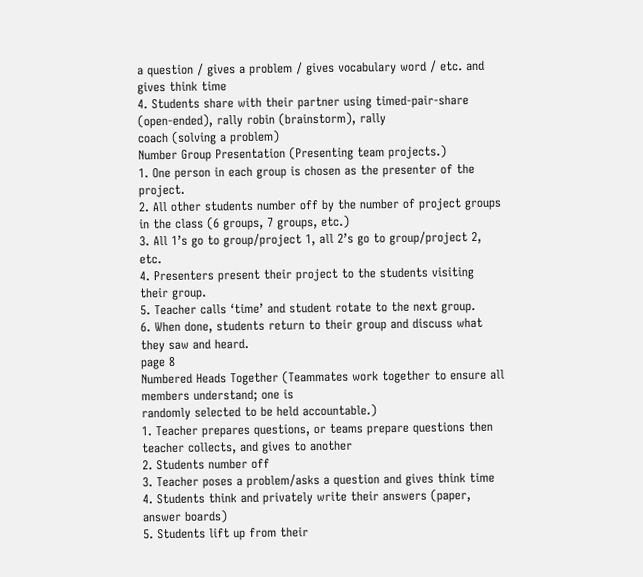a question / gives a problem / gives vocabulary word / etc. and gives think time
4. Students share with their partner using timed-pair-share (open-ended), rally robin (brainstorm), rally
coach (solving a problem)
Number Group Presentation (Presenting team projects.)
1. One person in each group is chosen as the presenter of the project.
2. All other students number off by the number of project groups in the class (6 groups, 7 groups, etc.)
3. All 1’s go to group/project 1, all 2’s go to group/project 2, etc.
4. Presenters present their project to the students visiting their group.
5. Teacher calls ‘time’ and student rotate to the next group.
6. When done, students return to their group and discuss what they saw and heard.
page 8
Numbered Heads Together (Teammates work together to ensure all members understand; one is
randomly selected to be held accountable.)
1. Teacher prepares questions, or teams prepare questions then teacher collects, and gives to another
2. Students number off
3. Teacher poses a problem/asks a question and gives think time
4. Students think and privately write their answers (paper, answer boards)
5. Students lift up from their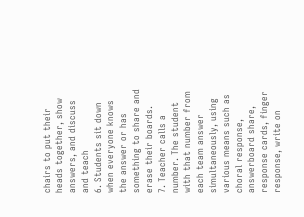chairs to put their heads together, show answers, and discuss and teach
6. Students sit down when everyone knows the answer or has something to share and erase their boards.
7. Teacher calls a number. The student with that number from each team answer simultaneously, using
various means such as choral response, answerboard share, response cards, finger response, write on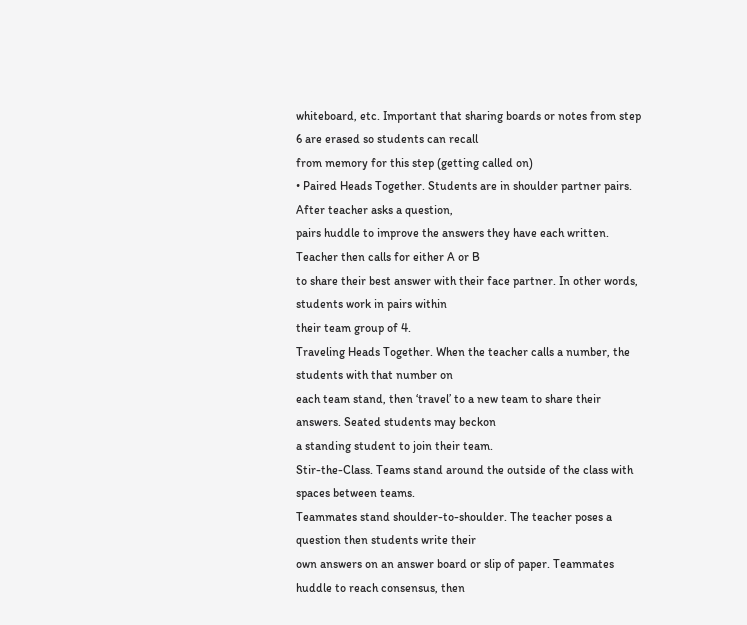whiteboard, etc. Important that sharing boards or notes from step 6 are erased so students can recall
from memory for this step (getting called on)
• Paired Heads Together. Students are in shoulder partner pairs. After teacher asks a question,
pairs huddle to improve the answers they have each written. Teacher then calls for either A or B
to share their best answer with their face partner. In other words, students work in pairs within
their team group of 4.
Traveling Heads Together. When the teacher calls a number, the students with that number on
each team stand, then ‘travel’ to a new team to share their answers. Seated students may beckon
a standing student to join their team.
Stir-the-Class. Teams stand around the outside of the class with spaces between teams.
Teammates stand shoulder-to-shoulder. The teacher poses a question then students write their
own answers on an answer board or slip of paper. Teammates huddle to reach consensus, then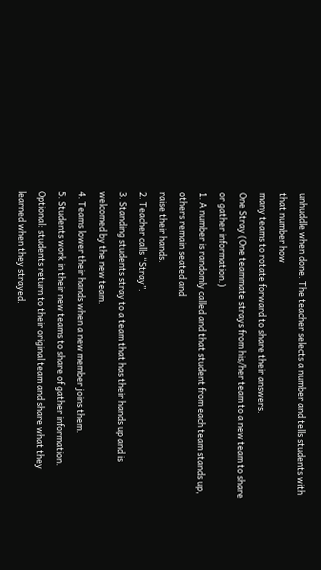unhuddle when done. The teacher selects a number and tells students with that number how
many teams to rotate forward to share their answers.
One Stray (One teammate strays from his/her team to a new team to share or gather information.)
1. A number is randomly called and that student from each team stands up, others remain seated and
raise their hands.
2. Teacher calls “Stray”.
3. Standing students stray to a team that has their hands up and is welcomed by the new team.
4. Teams lower their hands when a new member joins them.
5. Students work in their new teams to share of gather information.
Optional: students return to their original team and share what they learned when they strayed.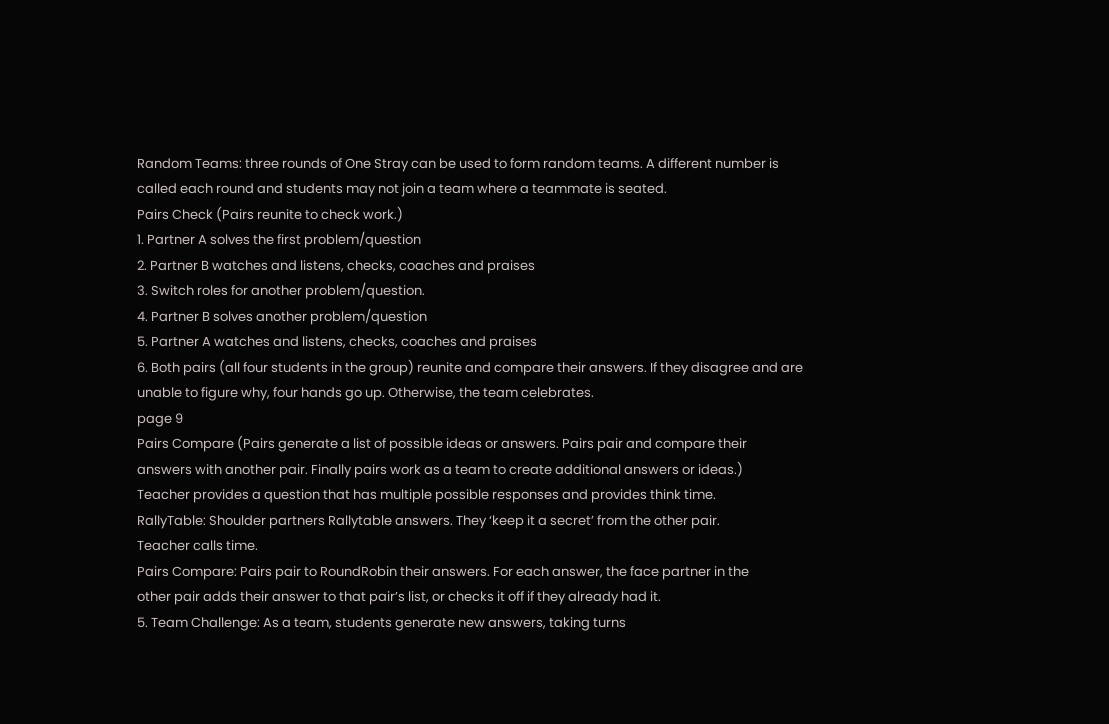Random Teams: three rounds of One Stray can be used to form random teams. A different number is
called each round and students may not join a team where a teammate is seated.
Pairs Check (Pairs reunite to check work.)
1. Partner A solves the first problem/question
2. Partner B watches and listens, checks, coaches and praises
3. Switch roles for another problem/question.
4. Partner B solves another problem/question
5. Partner A watches and listens, checks, coaches and praises
6. Both pairs (all four students in the group) reunite and compare their answers. If they disagree and are
unable to figure why, four hands go up. Otherwise, the team celebrates.
page 9
Pairs Compare (Pairs generate a list of possible ideas or answers. Pairs pair and compare their
answers with another pair. Finally pairs work as a team to create additional answers or ideas.)
Teacher provides a question that has multiple possible responses and provides think time.
RallyTable: Shoulder partners Rallytable answers. They ‘keep it a secret’ from the other pair.
Teacher calls time.
Pairs Compare: Pairs pair to RoundRobin their answers. For each answer, the face partner in the
other pair adds their answer to that pair’s list, or checks it off if they already had it.
5. Team Challenge: As a team, students generate new answers, taking turns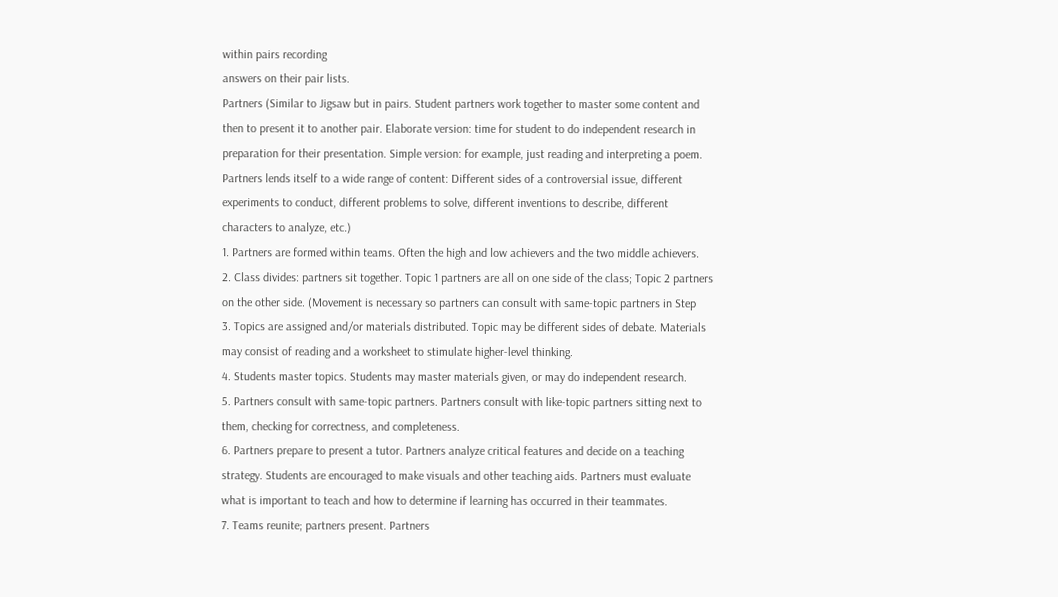within pairs recording
answers on their pair lists.
Partners (Similar to Jigsaw but in pairs. Student partners work together to master some content and
then to present it to another pair. Elaborate version: time for student to do independent research in
preparation for their presentation. Simple version: for example, just reading and interpreting a poem.
Partners lends itself to a wide range of content: Different sides of a controversial issue, different
experiments to conduct, different problems to solve, different inventions to describe, different
characters to analyze, etc.)
1. Partners are formed within teams. Often the high and low achievers and the two middle achievers.
2. Class divides: partners sit together. Topic 1 partners are all on one side of the class; Topic 2 partners
on the other side. (Movement is necessary so partners can consult with same-topic partners in Step
3. Topics are assigned and/or materials distributed. Topic may be different sides of debate. Materials
may consist of reading and a worksheet to stimulate higher-level thinking.
4. Students master topics. Students may master materials given, or may do independent research.
5. Partners consult with same-topic partners. Partners consult with like-topic partners sitting next to
them, checking for correctness, and completeness.
6. Partners prepare to present a tutor. Partners analyze critical features and decide on a teaching
strategy. Students are encouraged to make visuals and other teaching aids. Partners must evaluate
what is important to teach and how to determine if learning has occurred in their teammates.
7. Teams reunite; partners present. Partners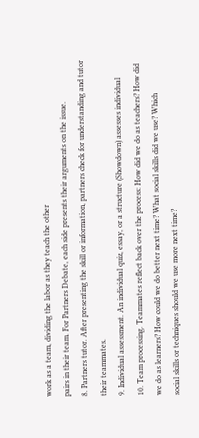work as a team, dividing the labor as they teach the other
pairs in their team. For Partners Debate, each side presents their arguments on the issue.
8. Partners tutor. After presenting the skill or information, partners check for understanding and tutor
their teammates.
9. Individual assessment. An individual quiz, essay, or a structure (Showdown) assesses individual
10. Team processing. Teammates reflect back over the process: How did we do as teachers? How did
we do as learners? How could we do better next time? What social skills did we use? Which
social skills or techniques should we use more next time?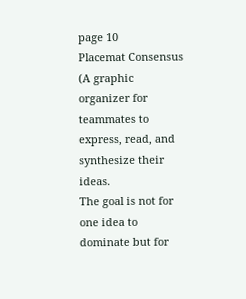page 10
Placemat Consensus (A graphic organizer for teammates to express, read, and synthesize their ideas.
The goal is not for one idea to dominate but for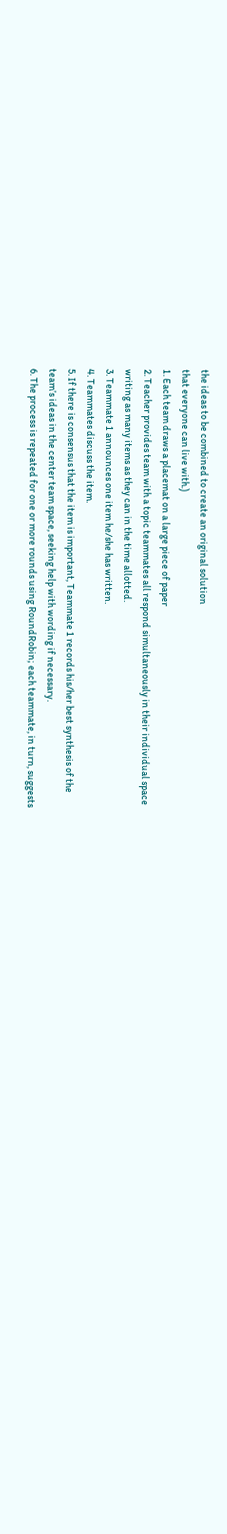the ideas to be combined to create an original solution
that everyone can live with.)
1. Each team draws a placemat on a large piece of paper
2. Teacher provides team with a topic teammates all respond simultaneously in their individual space
writing as many items as they can in the time allotted.
3. Teammate 1 announces one item he/she has written.
4. Teammates discuss the item.
5. If there is consensus that the item is important, Teammate 1 records his/her best synthesis of the
team’s ideas in the center team space, seeking help with wording if necessary.
6. The process is repeated for one or more rounds using RoundRobin; each teammate, in turn, suggests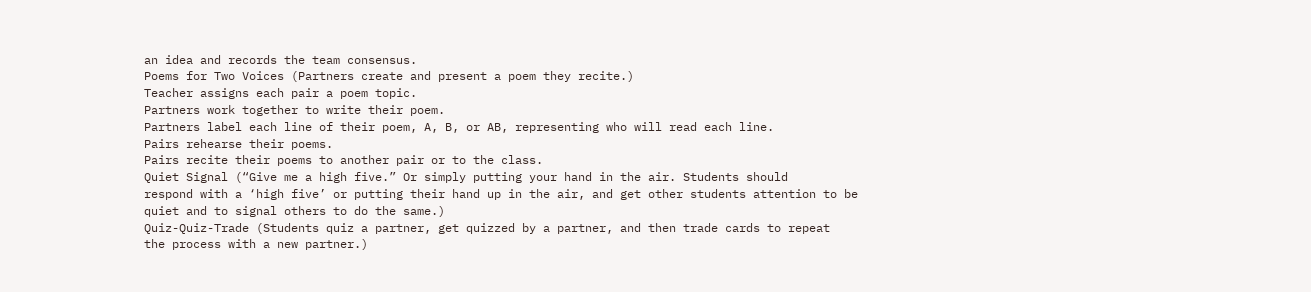an idea and records the team consensus.
Poems for Two Voices (Partners create and present a poem they recite.)
Teacher assigns each pair a poem topic.
Partners work together to write their poem.
Partners label each line of their poem, A, B, or AB, representing who will read each line.
Pairs rehearse their poems.
Pairs recite their poems to another pair or to the class.
Quiet Signal (“Give me a high five.” Or simply putting your hand in the air. Students should
respond with a ‘high five’ or putting their hand up in the air, and get other students attention to be
quiet and to signal others to do the same.)
Quiz-Quiz-Trade (Students quiz a partner, get quizzed by a partner, and then trade cards to repeat
the process with a new partner.)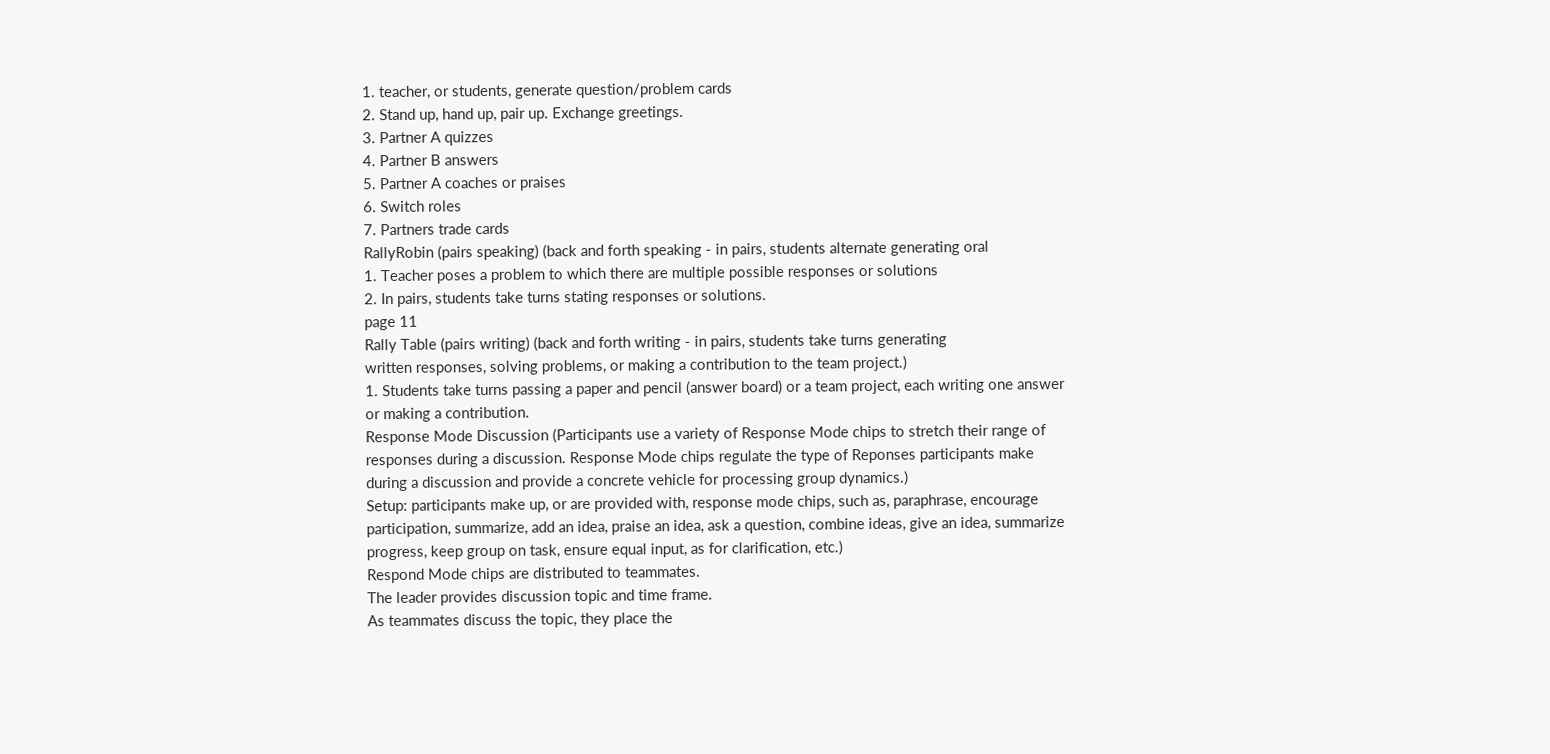1. teacher, or students, generate question/problem cards
2. Stand up, hand up, pair up. Exchange greetings.
3. Partner A quizzes
4. Partner B answers
5. Partner A coaches or praises
6. Switch roles
7. Partners trade cards
RallyRobin (pairs speaking) (back and forth speaking - in pairs, students alternate generating oral
1. Teacher poses a problem to which there are multiple possible responses or solutions
2. In pairs, students take turns stating responses or solutions.
page 11
Rally Table (pairs writing) (back and forth writing - in pairs, students take turns generating
written responses, solving problems, or making a contribution to the team project.)
1. Students take turns passing a paper and pencil (answer board) or a team project, each writing one answer
or making a contribution.
Response Mode Discussion (Participants use a variety of Response Mode chips to stretch their range of
responses during a discussion. Response Mode chips regulate the type of Reponses participants make
during a discussion and provide a concrete vehicle for processing group dynamics.)
Setup: participants make up, or are provided with, response mode chips, such as, paraphrase, encourage
participation, summarize, add an idea, praise an idea, ask a question, combine ideas, give an idea, summarize
progress, keep group on task, ensure equal input, as for clarification, etc.)
Respond Mode chips are distributed to teammates.
The leader provides discussion topic and time frame.
As teammates discuss the topic, they place the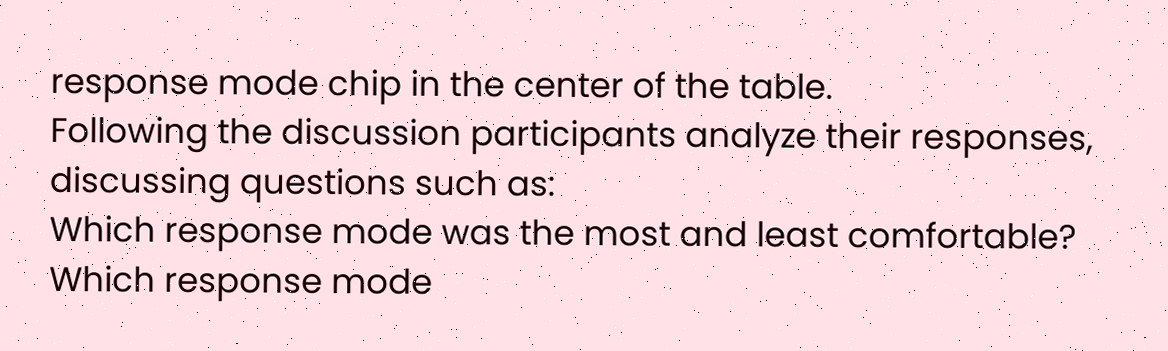response mode chip in the center of the table.
Following the discussion participants analyze their responses, discussing questions such as:
Which response mode was the most and least comfortable?
Which response mode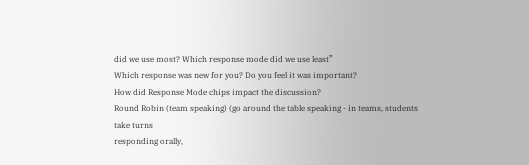did we use most? Which response mode did we use least”
Which response was new for you? Do you feel it was important?
How did Response Mode chips impact the discussion?
Round Robin (team speaking) (go around the table speaking - in teams, students take turns
responding orally,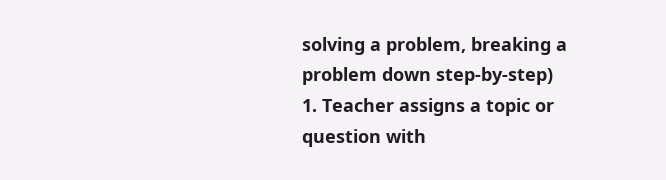solving a problem, breaking a problem down step-by-step)
1. Teacher assigns a topic or question with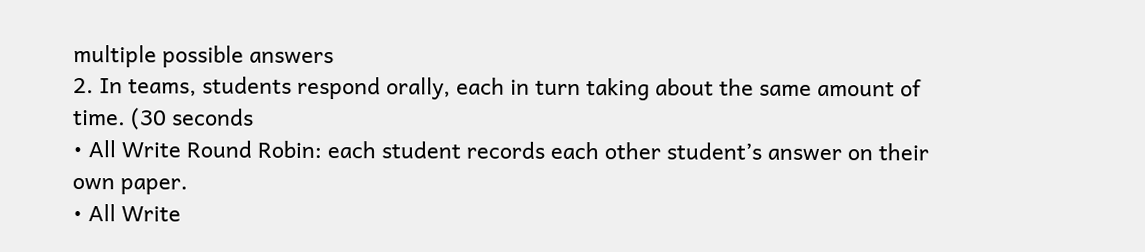multiple possible answers
2. In teams, students respond orally, each in turn taking about the same amount of time. (30 seconds
• All Write Round Robin: each student records each other student’s answer on their own paper.
• All Write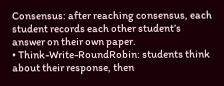Consensus: after reaching consensus, each student records each other student’s
answer on their own paper.
• Think-Write-RoundRobin: students think about their response, then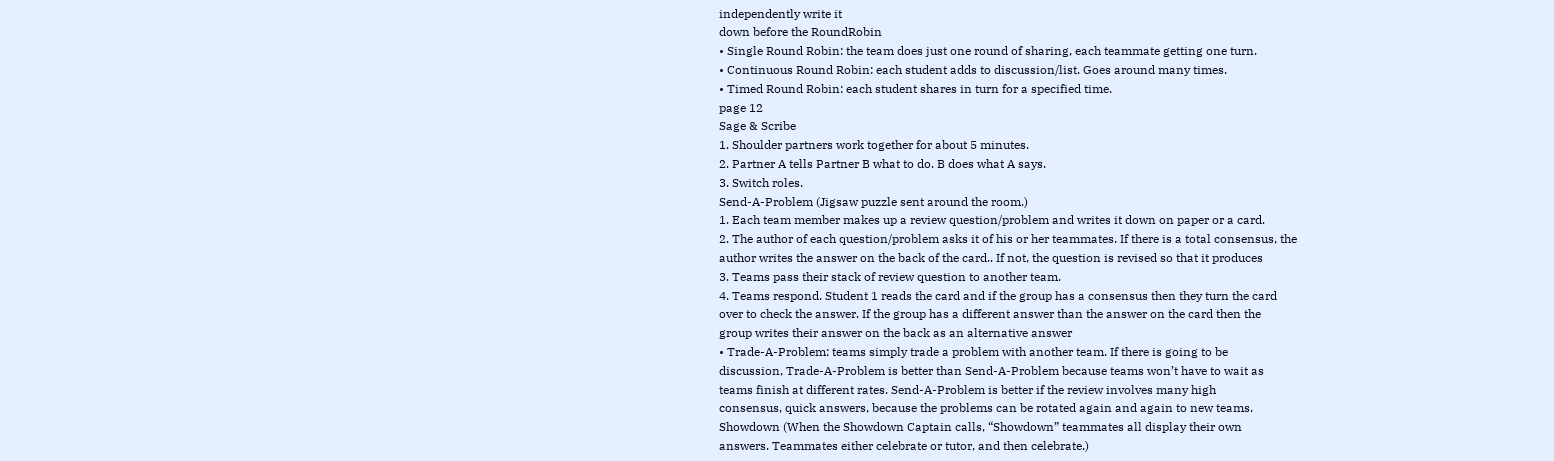independently write it
down before the RoundRobin
• Single Round Robin: the team does just one round of sharing, each teammate getting one turn.
• Continuous Round Robin: each student adds to discussion/list. Goes around many times.
• Timed Round Robin: each student shares in turn for a specified time.
page 12
Sage & Scribe
1. Shoulder partners work together for about 5 minutes.
2. Partner A tells Partner B what to do. B does what A says.
3. Switch roles.
Send-A-Problem (Jigsaw puzzle sent around the room.)
1. Each team member makes up a review question/problem and writes it down on paper or a card.
2. The author of each question/problem asks it of his or her teammates. If there is a total consensus, the
author writes the answer on the back of the card.. If not, the question is revised so that it produces
3. Teams pass their stack of review question to another team.
4. Teams respond. Student 1 reads the card and if the group has a consensus then they turn the card
over to check the answer. If the group has a different answer than the answer on the card then the
group writes their answer on the back as an alternative answer
• Trade-A-Problem: teams simply trade a problem with another team. If there is going to be
discussion, Trade-A-Problem is better than Send-A-Problem because teams won’t have to wait as
teams finish at different rates. Send-A-Problem is better if the review involves many high
consensus, quick answers, because the problems can be rotated again and again to new teams.
Showdown (When the Showdown Captain calls, “Showdown” teammates all display their own
answers. Teammates either celebrate or tutor, and then celebrate.)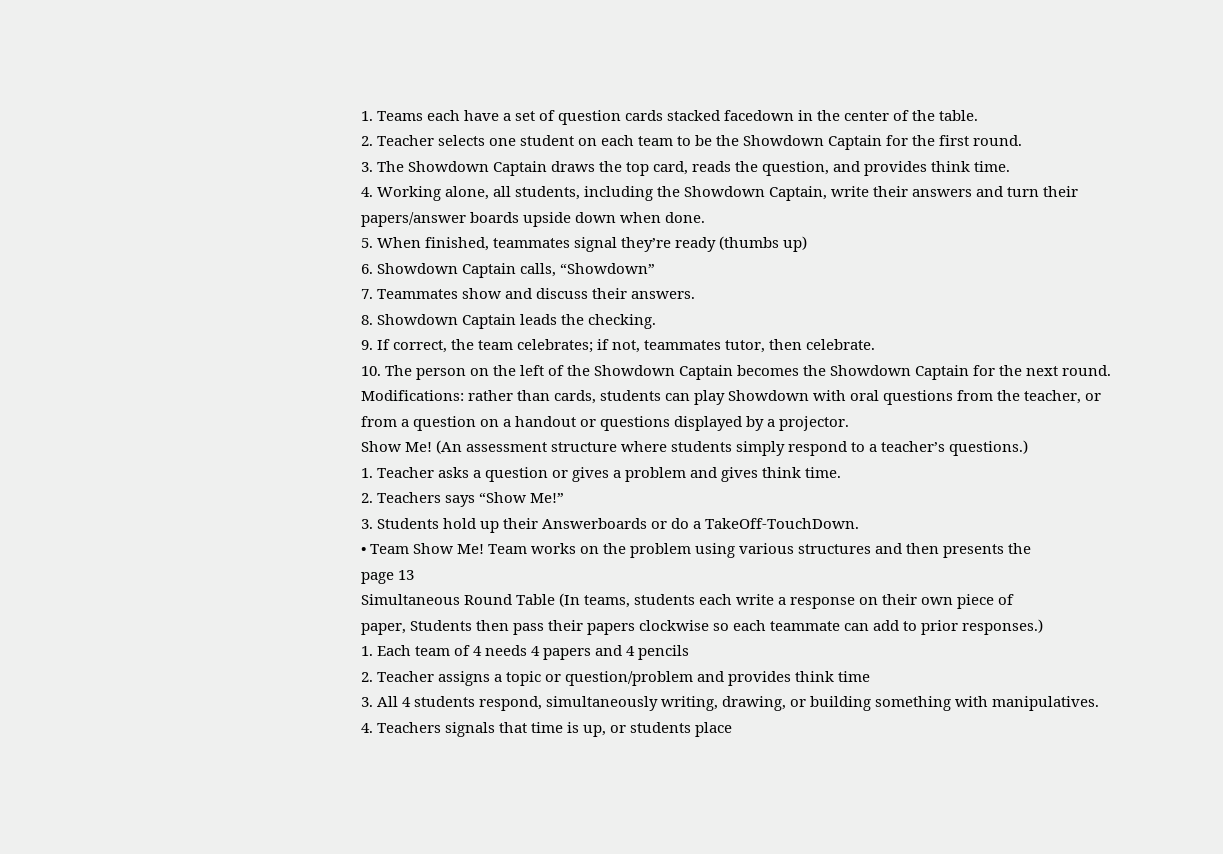1. Teams each have a set of question cards stacked facedown in the center of the table.
2. Teacher selects one student on each team to be the Showdown Captain for the first round.
3. The Showdown Captain draws the top card, reads the question, and provides think time.
4. Working alone, all students, including the Showdown Captain, write their answers and turn their
papers/answer boards upside down when done.
5. When finished, teammates signal they’re ready (thumbs up)
6. Showdown Captain calls, “Showdown”
7. Teammates show and discuss their answers.
8. Showdown Captain leads the checking.
9. If correct, the team celebrates; if not, teammates tutor, then celebrate.
10. The person on the left of the Showdown Captain becomes the Showdown Captain for the next round.
Modifications: rather than cards, students can play Showdown with oral questions from the teacher, or
from a question on a handout or questions displayed by a projector.
Show Me! (An assessment structure where students simply respond to a teacher’s questions.)
1. Teacher asks a question or gives a problem and gives think time.
2. Teachers says “Show Me!”
3. Students hold up their Answerboards or do a TakeOff-TouchDown.
• Team Show Me! Team works on the problem using various structures and then presents the
page 13
Simultaneous Round Table (In teams, students each write a response on their own piece of
paper, Students then pass their papers clockwise so each teammate can add to prior responses.)
1. Each team of 4 needs 4 papers and 4 pencils
2. Teacher assigns a topic or question/problem and provides think time
3. All 4 students respond, simultaneously writing, drawing, or building something with manipulatives.
4. Teachers signals that time is up, or students place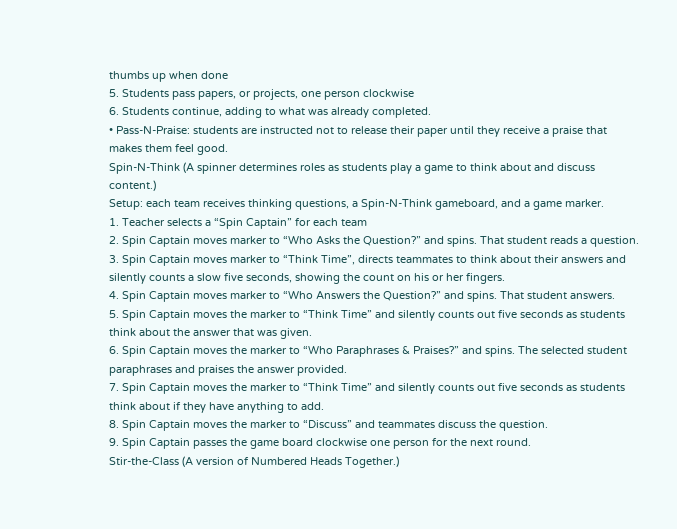thumbs up when done
5. Students pass papers, or projects, one person clockwise
6. Students continue, adding to what was already completed.
• Pass-N-Praise: students are instructed not to release their paper until they receive a praise that
makes them feel good.
Spin-N-Think (A spinner determines roles as students play a game to think about and discuss content.)
Setup: each team receives thinking questions, a Spin-N-Think gameboard, and a game marker.
1. Teacher selects a “Spin Captain” for each team
2. Spin Captain moves marker to “Who Asks the Question?” and spins. That student reads a question.
3. Spin Captain moves marker to “Think Time”, directs teammates to think about their answers and
silently counts a slow five seconds, showing the count on his or her fingers.
4. Spin Captain moves marker to “Who Answers the Question?” and spins. That student answers.
5. Spin Captain moves the marker to “Think Time” and silently counts out five seconds as students
think about the answer that was given.
6. Spin Captain moves the marker to “Who Paraphrases & Praises?” and spins. The selected student
paraphrases and praises the answer provided.
7. Spin Captain moves the marker to “Think Time” and silently counts out five seconds as students
think about if they have anything to add.
8. Spin Captain moves the marker to “Discuss” and teammates discuss the question.
9. Spin Captain passes the game board clockwise one person for the next round.
Stir-the-Class (A version of Numbered Heads Together.)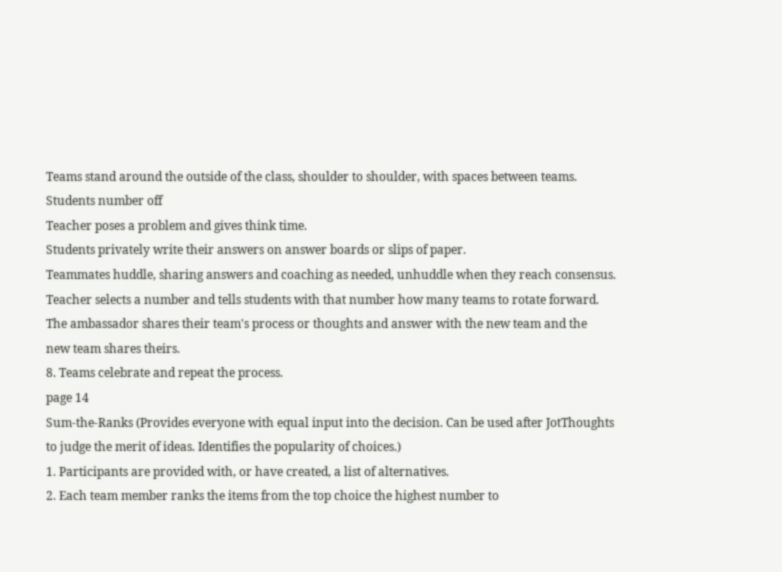Teams stand around the outside of the class, shoulder to shoulder, with spaces between teams.
Students number off
Teacher poses a problem and gives think time.
Students privately write their answers on answer boards or slips of paper.
Teammates huddle, sharing answers and coaching as needed, unhuddle when they reach consensus.
Teacher selects a number and tells students with that number how many teams to rotate forward.
The ambassador shares their team's process or thoughts and answer with the new team and the
new team shares theirs.
8. Teams celebrate and repeat the process.
page 14
Sum-the-Ranks (Provides everyone with equal input into the decision. Can be used after JotThoughts
to judge the merit of ideas. Identifies the popularity of choices.)
1. Participants are provided with, or have created, a list of alternatives.
2. Each team member ranks the items from the top choice the highest number to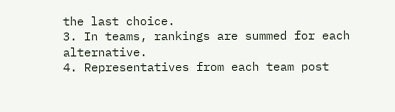the last choice.
3. In teams, rankings are summed for each alternative.
4. Representatives from each team post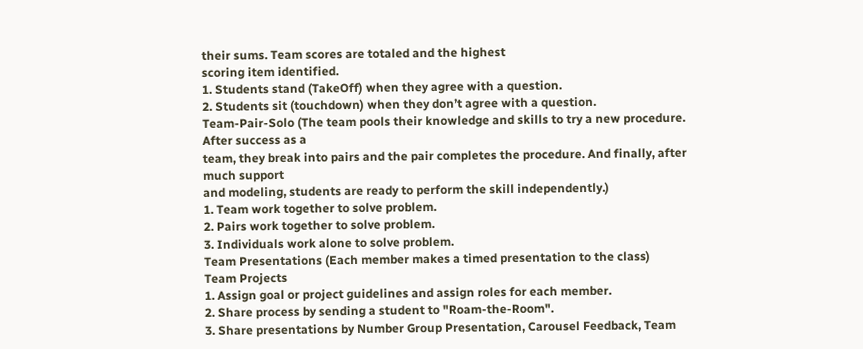their sums. Team scores are totaled and the highest
scoring item identified.
1. Students stand (TakeOff) when they agree with a question.
2. Students sit (touchdown) when they don’t agree with a question.
Team-Pair-Solo (The team pools their knowledge and skills to try a new procedure. After success as a
team, they break into pairs and the pair completes the procedure. And finally, after much support
and modeling, students are ready to perform the skill independently.)
1. Team work together to solve problem.
2. Pairs work together to solve problem.
3. Individuals work alone to solve problem.
Team Presentations (Each member makes a timed presentation to the class)
Team Projects
1. Assign goal or project guidelines and assign roles for each member.
2. Share process by sending a student to "Roam-the-Room".
3. Share presentations by Number Group Presentation, Carousel Feedback, Team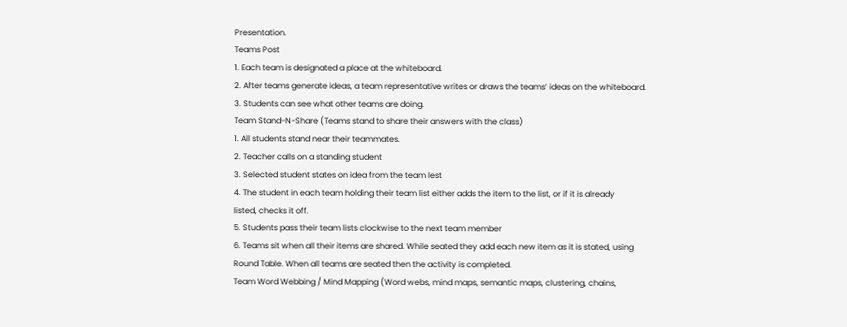Presentation.
Teams Post
1. Each team is designated a place at the whiteboard.
2. After teams generate ideas, a team representative writes or draws the teams’ ideas on the whiteboard.
3. Students can see what other teams are doing.
Team Stand-N-Share (Teams stand to share their answers with the class)
1. All students stand near their teammates.
2. Teacher calls on a standing student
3. Selected student states on idea from the team lest
4. The student in each team holding their team list either adds the item to the list, or if it is already
listed, checks it off.
5. Students pass their team lists clockwise to the next team member
6. Teams sit when all their items are shared. While seated they add each new item as it is stated, using
Round Table. When all teams are seated then the activity is completed.
Team Word Webbing / Mind Mapping (Word webs, mind maps, semantic maps, clustering, chains,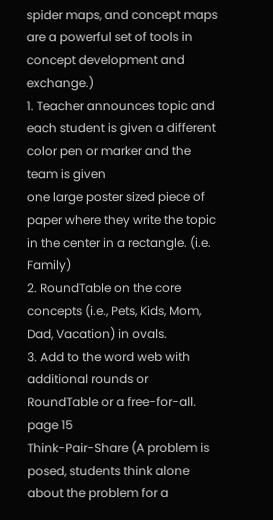spider maps, and concept maps are a powerful set of tools in concept development and exchange.)
1. Teacher announces topic and each student is given a different color pen or marker and the team is given
one large poster sized piece of paper where they write the topic in the center in a rectangle. (i.e. Family)
2. RoundTable on the core concepts (i.e., Pets, Kids, Mom, Dad, Vacation) in ovals.
3. Add to the word web with additional rounds or RoundTable or a free-for-all.
page 15
Think-Pair-Share (A problem is posed, students think alone about the problem for a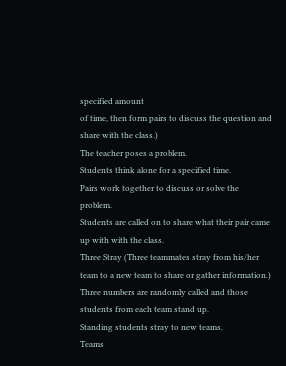specified amount
of time, then form pairs to discuss the question and share with the class.)
The teacher poses a problem.
Students think alone for a specified time.
Pairs work together to discuss or solve the problem.
Students are called on to share what their pair came up with with the class.
Three Stray (Three teammates stray from his/her team to a new team to share or gather information.)
Three numbers are randomly called and those students from each team stand up.
Standing students stray to new teams.
Teams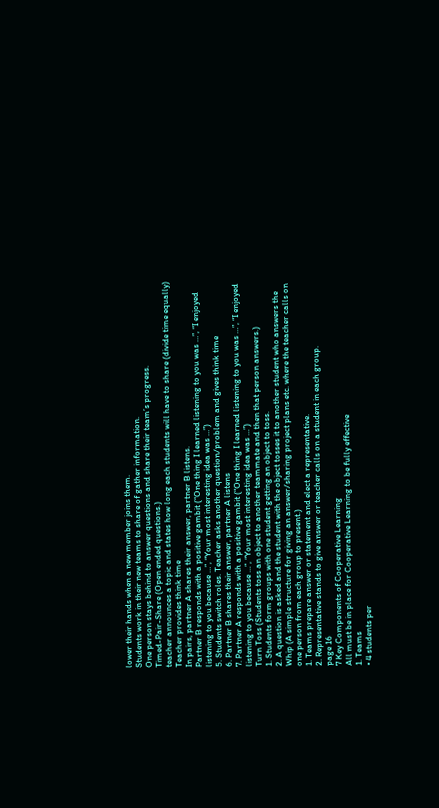lower their hands when a new member joins them.
Students work in their new teams to share of gather information.
One person stays behind to answer questions and share their team’s progress.
Timed-Pair-Share (Open ended questions.)
teacher announces a topic and states how long each students will have to share (divide time equally)
Teacher provides think time
In pairs, partner A shares their answer, partner B listens.
Partner B responds with a positive gambit (“One thing I learned listening to you was …”, “I enjoyed
listening to you because …”, “Your most interesting idea was …”)
5. Students switch roles. Teacher asks another question/problem and gives think time
6. Partner B shares their answer, partner A listens
7. Partner A responds with a positive gambit (“One thing I learned listening to you was …”, “I enjoyed
listening to you because …”, “Your most interesting idea was …”)
Turn Toss (Students toss an object to another teammate and then that person answers.)
1. Students form groups with one student getting an object to toss.
2. A question is asked and the student with the object tosses it to another student who answers the
Whip (A simple structure for giving an answer/sharing project plans etc. where the teacher calls on
one person from each group to present.)
1. Teams prepare answer or statement and elect a representative.
2. Representative stands to give answer or teacher calls on a student in each group.
page 16
7 Key Components of Cooperative Learning
All must be in place for Cooperative Learning to be fully effective
1. Teams
• 4 students per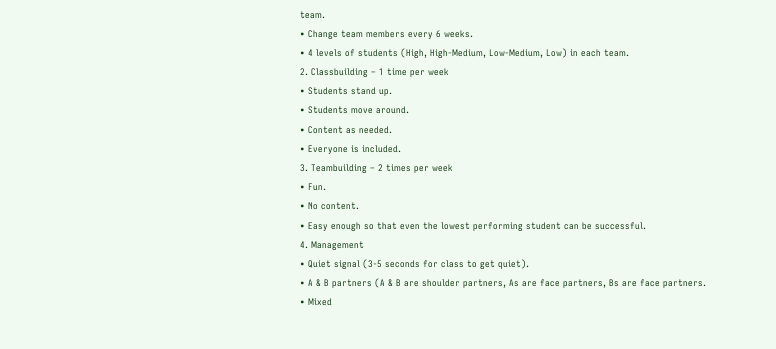team.
• Change team members every 6 weeks.
• 4 levels of students (High, High-Medium, Low-Medium, Low) in each team.
2. Classbuilding – 1 time per week
• Students stand up.
• Students move around.
• Content as needed.
• Everyone is included.
3. Teambuilding – 2 times per week
• Fun.
• No content.
• Easy enough so that even the lowest performing student can be successful.
4. Management
• Quiet signal (3-5 seconds for class to get quiet).
• A & B partners (A & B are shoulder partners, As are face partners, Bs are face partners.
• Mixed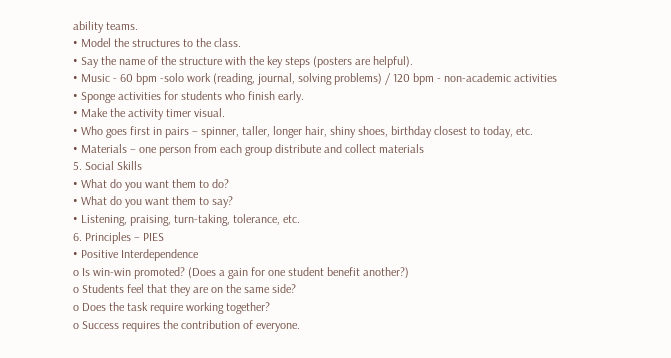ability teams.
• Model the structures to the class.
• Say the name of the structure with the key steps (posters are helpful).
• Music - 60 bpm -solo work (reading, journal, solving problems) / 120 bpm - non-academic activities
• Sponge activities for students who finish early.
• Make the activity timer visual.
• Who goes first in pairs – spinner, taller, longer hair, shiny shoes, birthday closest to today, etc.
• Materials – one person from each group distribute and collect materials
5. Social Skills
• What do you want them to do?
• What do you want them to say?
• Listening, praising, turn-taking, tolerance, etc.
6. Principles – PIES
• Positive Interdependence
o Is win-win promoted? (Does a gain for one student benefit another?)
o Students feel that they are on the same side?
o Does the task require working together?
o Success requires the contribution of everyone.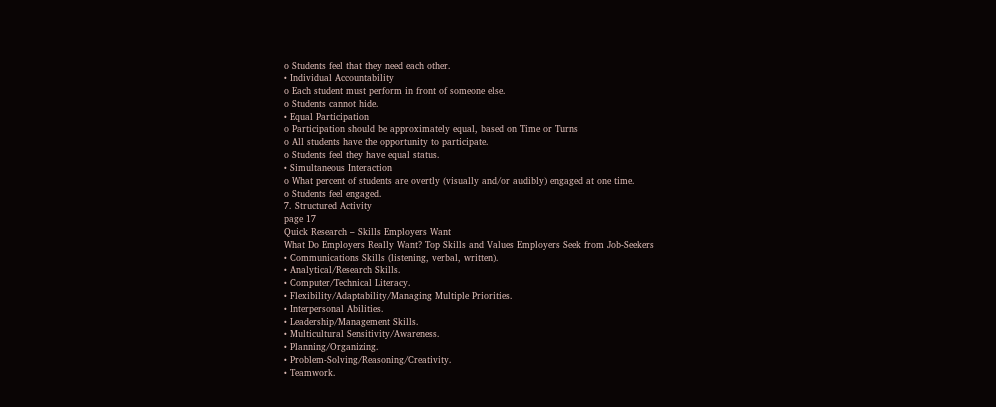o Students feel that they need each other.
• Individual Accountability
o Each student must perform in front of someone else.
o Students cannot hide.
• Equal Participation
o Participation should be approximately equal, based on Time or Turns
o All students have the opportunity to participate.
o Students feel they have equal status.
• Simultaneous Interaction
o What percent of students are overtly (visually and/or audibly) engaged at one time.
o Students feel engaged.
7. Structured Activity
page 17
Quick Research – Skills Employers Want
What Do Employers Really Want? Top Skills and Values Employers Seek from Job-Seekers
• Communications Skills (listening, verbal, written).
• Analytical/Research Skills.
• Computer/Technical Literacy.
• Flexibility/Adaptability/Managing Multiple Priorities.
• Interpersonal Abilities.
• Leadership/Management Skills.
• Multicultural Sensitivity/Awareness.
• Planning/Organizing.
• Problem-Solving/Reasoning/Creativity.
• Teamwork.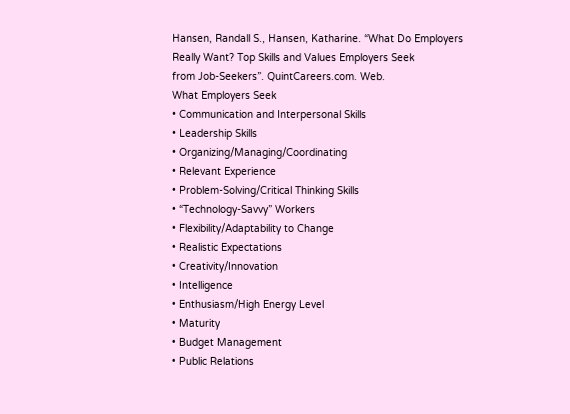Hansen, Randall S., Hansen, Katharine. “What Do Employers Really Want? Top Skills and Values Employers Seek
from Job-Seekers”. QuintCareers.com. Web.
What Employers Seek
• Communication and Interpersonal Skills
• Leadership Skills
• Organizing/Managing/Coordinating
• Relevant Experience
• Problem-Solving/Critical Thinking Skills
• “Technology-Savvy” Workers
• Flexibility/Adaptability to Change
• Realistic Expectations
• Creativity/Innovation
• Intelligence
• Enthusiasm/High Energy Level
• Maturity
• Budget Management
• Public Relations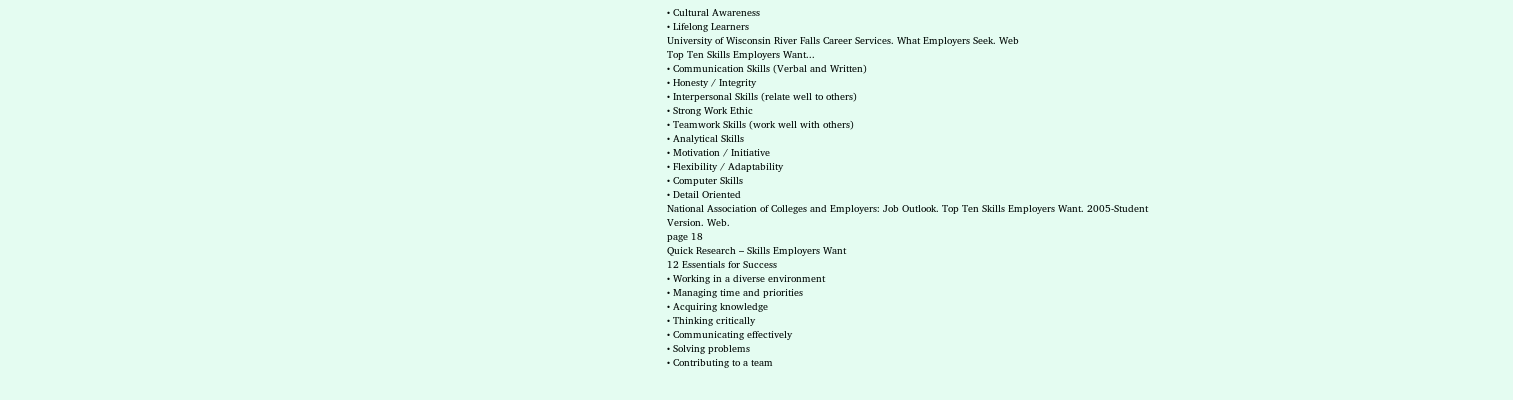• Cultural Awareness
• Lifelong Learners
University of Wisconsin River Falls Career Services. What Employers Seek. Web
Top Ten Skills Employers Want...
• Communication Skills (Verbal and Written)
• Honesty / Integrity
• Interpersonal Skills (relate well to others)
• Strong Work Ethic
• Teamwork Skills (work well with others)
• Analytical Skills
• Motivation / Initiative
• Flexibility / Adaptability
• Computer Skills
• Detail Oriented
National Association of Colleges and Employers: Job Outlook. Top Ten Skills Employers Want. 2005-Student
Version. Web.
page 18
Quick Research – Skills Employers Want
12 Essentials for Success
• Working in a diverse environment
• Managing time and priorities
• Acquiring knowledge
• Thinking critically
• Communicating effectively
• Solving problems
• Contributing to a team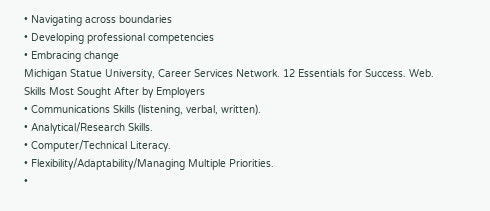• Navigating across boundaries
• Developing professional competencies
• Embracing change
Michigan Statue University, Career Services Network. 12 Essentials for Success. Web.
Skills Most Sought After by Employers
• Communications Skills (listening, verbal, written).
• Analytical/Research Skills.
• Computer/Technical Literacy.
• Flexibility/Adaptability/Managing Multiple Priorities.
•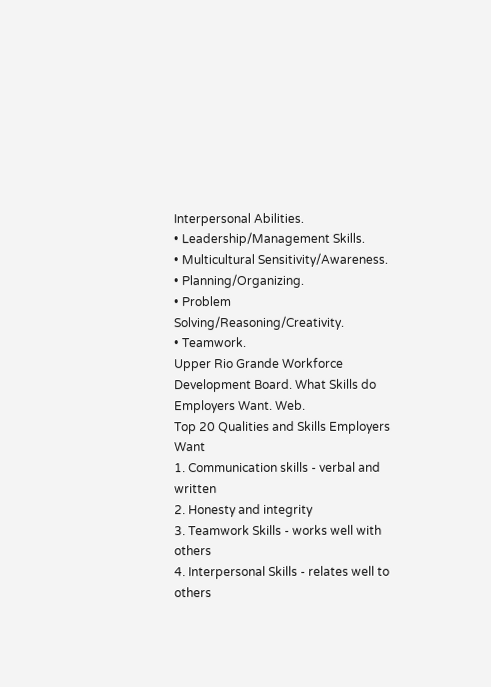Interpersonal Abilities.
• Leadership/Management Skills.
• Multicultural Sensitivity/Awareness.
• Planning/Organizing.
• Problem Solving/Reasoning/Creativity.
• Teamwork.
Upper Rio Grande Workforce Development Board. What Skills do Employers Want. Web.
Top 20 Qualities and Skills Employers Want
1. Communication skills - verbal and written
2. Honesty and integrity
3. Teamwork Skills - works well with others
4. Interpersonal Skills - relates well to others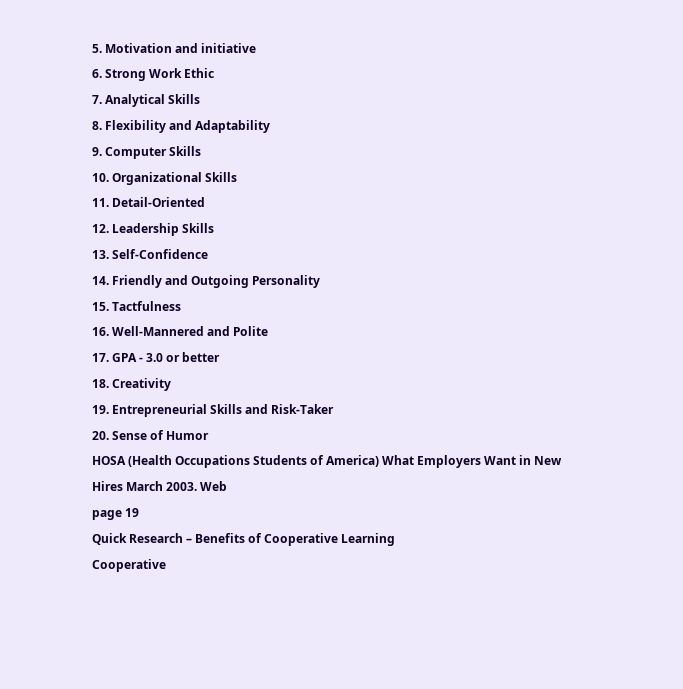5. Motivation and initiative
6. Strong Work Ethic
7. Analytical Skills
8. Flexibility and Adaptability
9. Computer Skills
10. Organizational Skills
11. Detail-Oriented
12. Leadership Skills
13. Self-Confidence
14. Friendly and Outgoing Personality
15. Tactfulness
16. Well-Mannered and Polite
17. GPA - 3.0 or better
18. Creativity
19. Entrepreneurial Skills and Risk-Taker
20. Sense of Humor
HOSA (Health Occupations Students of America) What Employers Want in New Hires March 2003. Web
page 19
Quick Research – Benefits of Cooperative Learning
Cooperative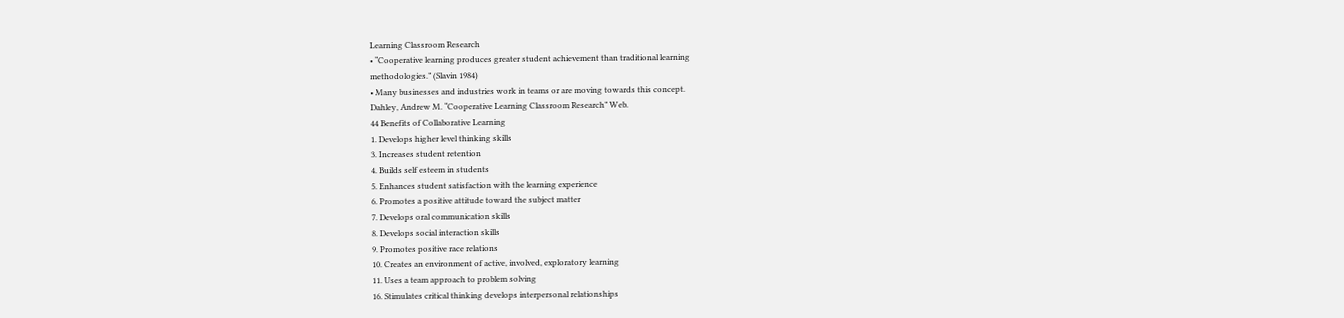Learning Classroom Research
• “Cooperative learning produces greater student achievement than traditional learning
methodologies.” (Slavin 1984)
• Many businesses and industries work in teams or are moving towards this concept.
Dahley, Andrew M. “Cooperative Learning Classroom Research” Web.
44 Benefits of Collaborative Learning
1. Develops higher level thinking skills
3. Increases student retention
4. Builds self esteem in students
5. Enhances student satisfaction with the learning experience
6. Promotes a positive attitude toward the subject matter
7. Develops oral communication skills
8. Develops social interaction skills
9. Promotes positive race relations
10. Creates an environment of active, involved, exploratory learning
11. Uses a team approach to problem solving
16. Stimulates critical thinking develops interpersonal relationships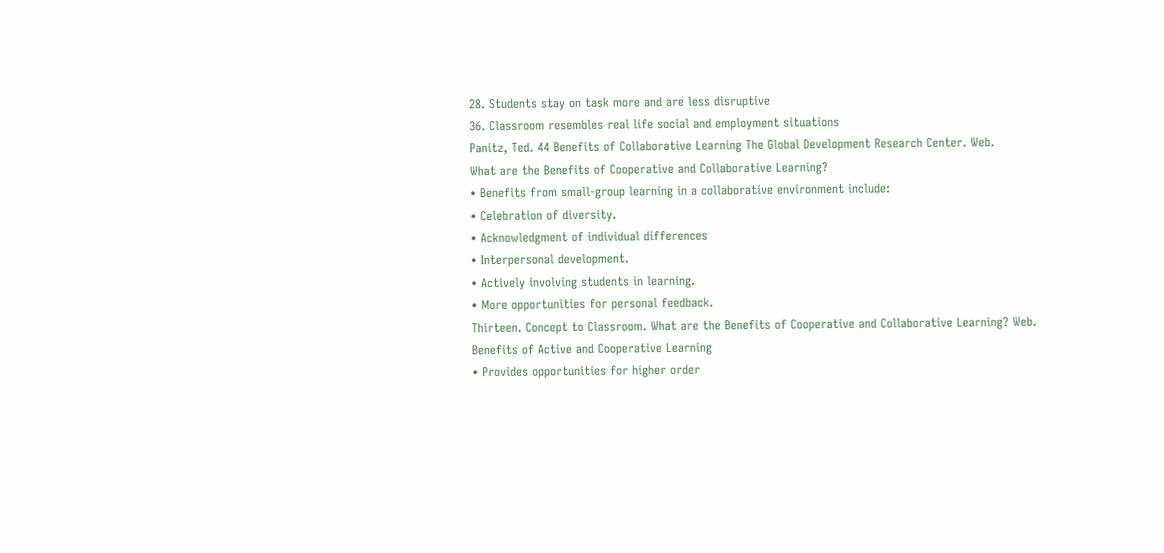28. Students stay on task more and are less disruptive
36. Classroom resembles real life social and employment situations
Panitz, Ted. 44 Benefits of Collaborative Learning The Global Development Research Center. Web.
What are the Benefits of Cooperative and Collaborative Learning?
• Benefits from small-group learning in a collaborative environment include:
• Celebration of diversity.
• Acknowledgment of individual differences
• Interpersonal development.
• Actively involving students in learning.
• More opportunities for personal feedback.
Thirteen. Concept to Classroom. What are the Benefits of Cooperative and Collaborative Learning? Web.
Benefits of Active and Cooperative Learning
• Provides opportunities for higher order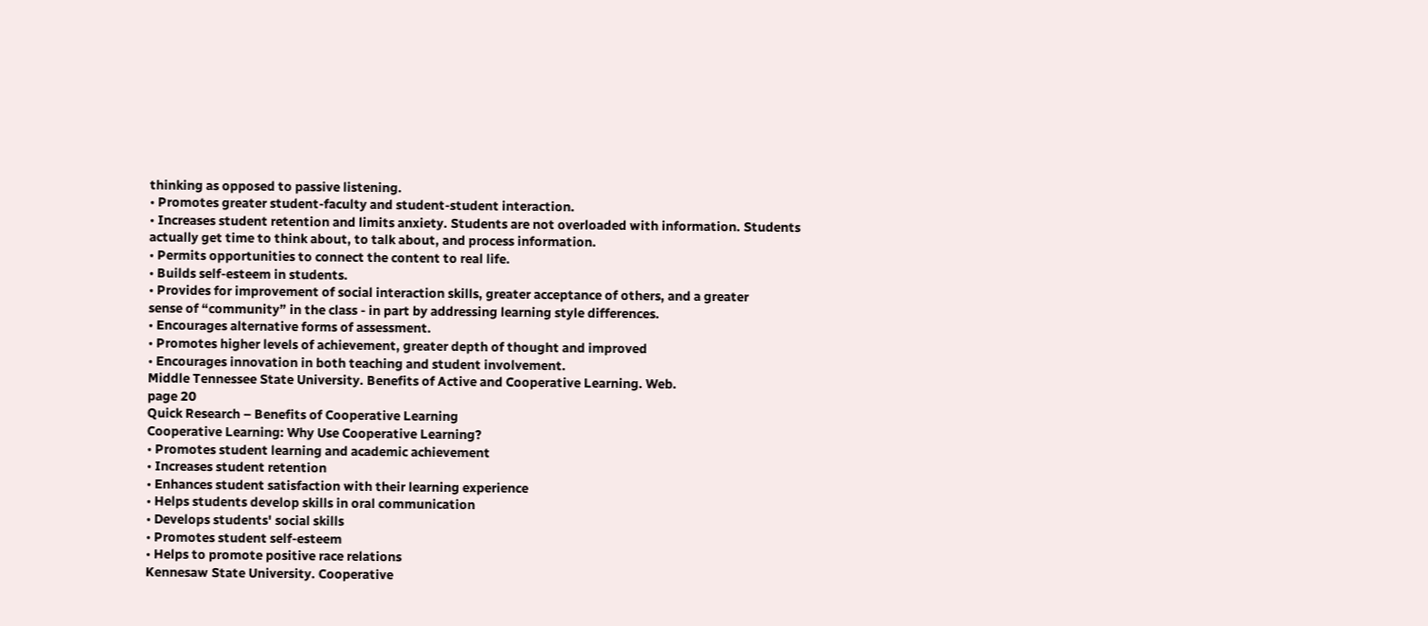thinking as opposed to passive listening.
• Promotes greater student-faculty and student-student interaction.
• Increases student retention and limits anxiety. Students are not overloaded with information. Students
actually get time to think about, to talk about, and process information.
• Permits opportunities to connect the content to real life.
• Builds self-esteem in students.
• Provides for improvement of social interaction skills, greater acceptance of others, and a greater
sense of “community” in the class - in part by addressing learning style differences.
• Encourages alternative forms of assessment.
• Promotes higher levels of achievement, greater depth of thought and improved
• Encourages innovation in both teaching and student involvement.
Middle Tennessee State University. Benefits of Active and Cooperative Learning. Web.
page 20
Quick Research – Benefits of Cooperative Learning
Cooperative Learning: Why Use Cooperative Learning?
• Promotes student learning and academic achievement
• Increases student retention
• Enhances student satisfaction with their learning experience
• Helps students develop skills in oral communication
• Develops students' social skills
• Promotes student self-esteem
• Helps to promote positive race relations
Kennesaw State University. Cooperative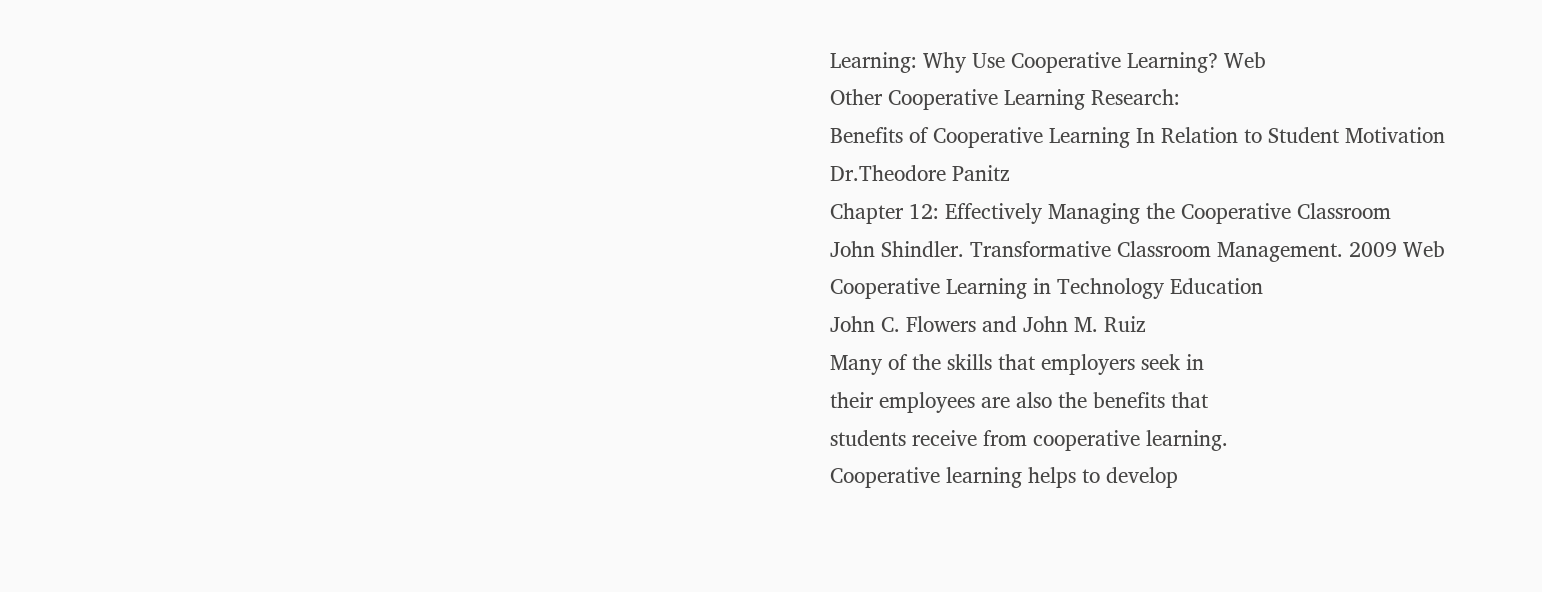Learning: Why Use Cooperative Learning? Web
Other Cooperative Learning Research:
Benefits of Cooperative Learning In Relation to Student Motivation
Dr.Theodore Panitz
Chapter 12: Effectively Managing the Cooperative Classroom
John Shindler. Transformative Classroom Management. 2009 Web
Cooperative Learning in Technology Education
John C. Flowers and John M. Ruiz
Many of the skills that employers seek in
their employees are also the benefits that
students receive from cooperative learning.
Cooperative learning helps to develop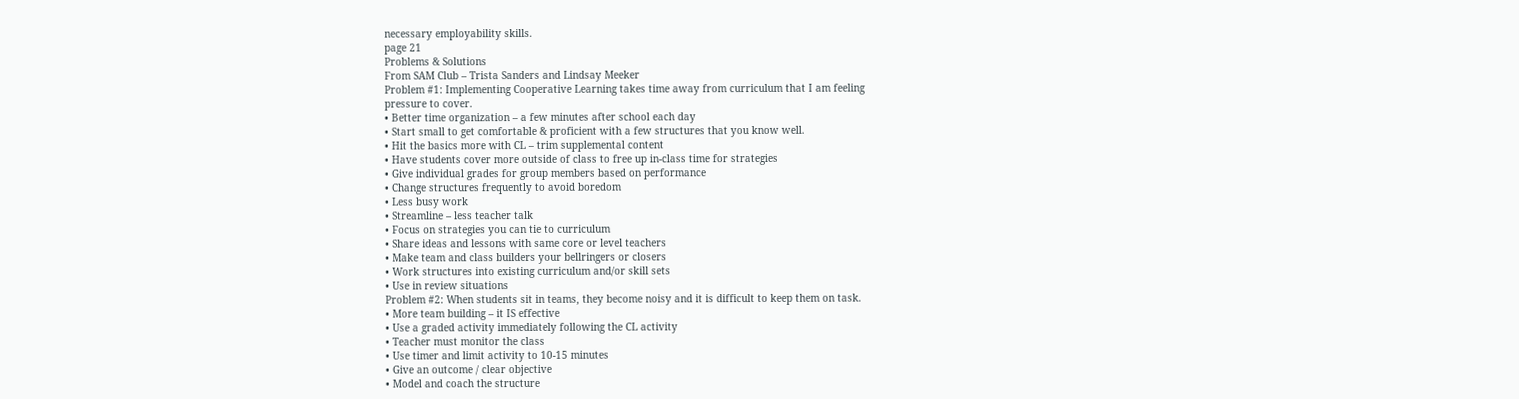necessary employability skills.
page 21
Problems & Solutions
From SAM Club – Trista Sanders and Lindsay Meeker
Problem #1: Implementing Cooperative Learning takes time away from curriculum that I am feeling
pressure to cover.
• Better time organization – a few minutes after school each day
• Start small to get comfortable & proficient with a few structures that you know well.
• Hit the basics more with CL – trim supplemental content
• Have students cover more outside of class to free up in-class time for strategies
• Give individual grades for group members based on performance
• Change structures frequently to avoid boredom
• Less busy work
• Streamline – less teacher talk
• Focus on strategies you can tie to curriculum
• Share ideas and lessons with same core or level teachers
• Make team and class builders your bellringers or closers
• Work structures into existing curriculum and/or skill sets
• Use in review situations
Problem #2: When students sit in teams, they become noisy and it is difficult to keep them on task.
• More team building – it IS effective
• Use a graded activity immediately following the CL activity
• Teacher must monitor the class
• Use timer and limit activity to 10-15 minutes
• Give an outcome / clear objective
• Model and coach the structure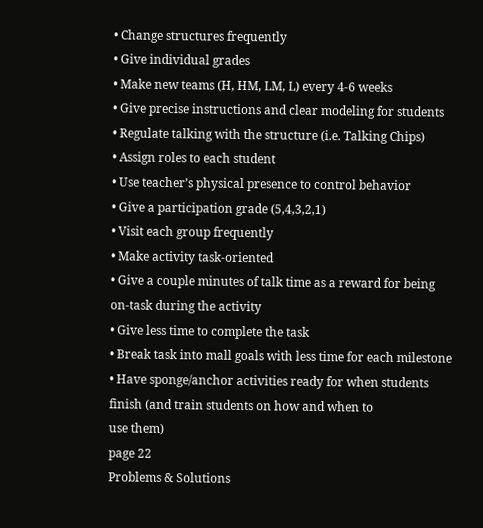• Change structures frequently
• Give individual grades
• Make new teams (H, HM, LM, L) every 4-6 weeks
• Give precise instructions and clear modeling for students
• Regulate talking with the structure (i.e. Talking Chips)
• Assign roles to each student
• Use teacher’s physical presence to control behavior
• Give a participation grade (5,4,3,2,1)
• Visit each group frequently
• Make activity task-oriented
• Give a couple minutes of talk time as a reward for being on-task during the activity
• Give less time to complete the task
• Break task into mall goals with less time for each milestone
• Have sponge/anchor activities ready for when students finish (and train students on how and when to
use them)
page 22
Problems & Solutions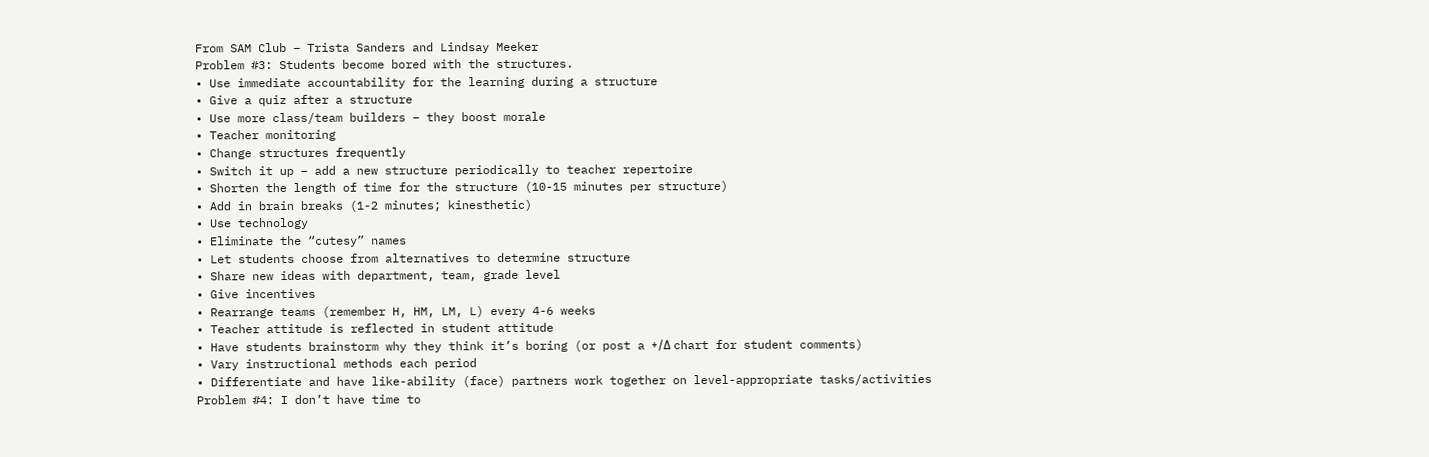From SAM Club – Trista Sanders and Lindsay Meeker
Problem #3: Students become bored with the structures.
• Use immediate accountability for the learning during a structure
• Give a quiz after a structure
• Use more class/team builders – they boost morale
• Teacher monitoring
• Change structures frequently
• Switch it up – add a new structure periodically to teacher repertoire
• Shorten the length of time for the structure (10-15 minutes per structure)
• Add in brain breaks (1-2 minutes; kinesthetic)
• Use technology
• Eliminate the “cutesy” names
• Let students choose from alternatives to determine structure
• Share new ideas with department, team, grade level
• Give incentives
• Rearrange teams (remember H, HM, LM, L) every 4-6 weeks
• Teacher attitude is reflected in student attitude
• Have students brainstorm why they think it’s boring (or post a +/Δ chart for student comments)
• Vary instructional methods each period
• Differentiate and have like-ability (face) partners work together on level-appropriate tasks/activities
Problem #4: I don’t have time to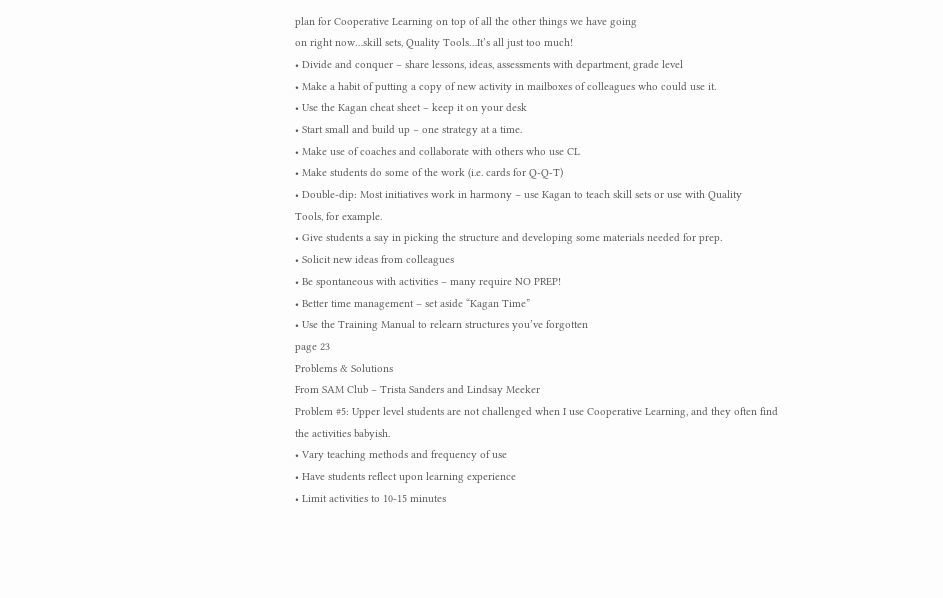plan for Cooperative Learning on top of all the other things we have going
on right now…skill sets, Quality Tools…It’s all just too much!
• Divide and conquer – share lessons, ideas, assessments with department, grade level
• Make a habit of putting a copy of new activity in mailboxes of colleagues who could use it.
• Use the Kagan cheat sheet – keep it on your desk
• Start small and build up – one strategy at a time.
• Make use of coaches and collaborate with others who use CL
• Make students do some of the work (i.e. cards for Q-Q-T)
• Double-dip: Most initiatives work in harmony – use Kagan to teach skill sets or use with Quality
Tools, for example.
• Give students a say in picking the structure and developing some materials needed for prep.
• Solicit new ideas from colleagues
• Be spontaneous with activities – many require NO PREP!
• Better time management – set aside “Kagan Time”
• Use the Training Manual to relearn structures you’ve forgotten
page 23
Problems & Solutions
From SAM Club – Trista Sanders and Lindsay Meeker
Problem #5: Upper level students are not challenged when I use Cooperative Learning, and they often find
the activities babyish.
• Vary teaching methods and frequency of use
• Have students reflect upon learning experience
• Limit activities to 10-15 minutes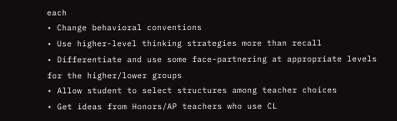each
• Change behavioral conventions
• Use higher-level thinking strategies more than recall
• Differentiate and use some face-partnering at appropriate levels for the higher/lower groups
• Allow student to select structures among teacher choices
• Get ideas from Honors/AP teachers who use CL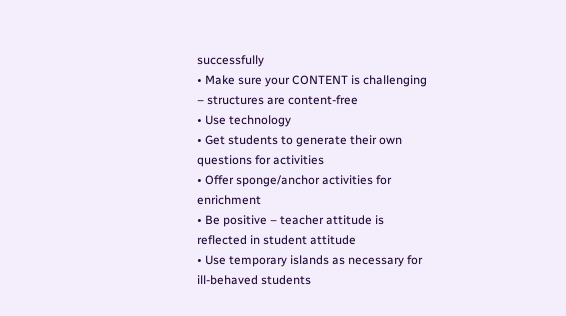successfully
• Make sure your CONTENT is challenging – structures are content-free
• Use technology
• Get students to generate their own questions for activities
• Offer sponge/anchor activities for enrichment
• Be positive – teacher attitude is reflected in student attitude
• Use temporary islands as necessary for ill-behaved students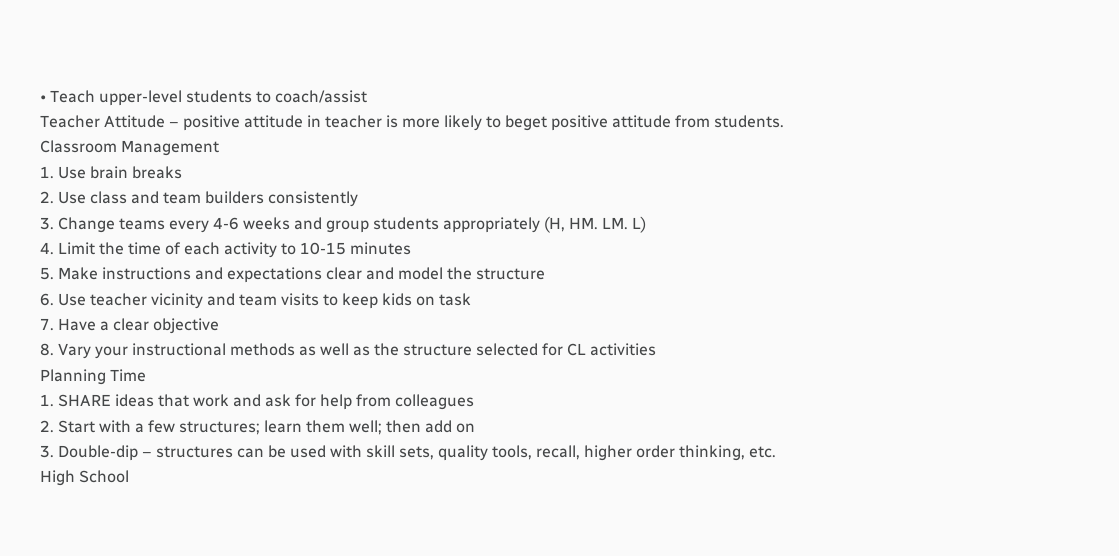• Teach upper-level students to coach/assist
Teacher Attitude – positive attitude in teacher is more likely to beget positive attitude from students.
Classroom Management
1. Use brain breaks
2. Use class and team builders consistently
3. Change teams every 4-6 weeks and group students appropriately (H, HM. LM. L)
4. Limit the time of each activity to 10-15 minutes
5. Make instructions and expectations clear and model the structure
6. Use teacher vicinity and team visits to keep kids on task
7. Have a clear objective
8. Vary your instructional methods as well as the structure selected for CL activities
Planning Time
1. SHARE ideas that work and ask for help from colleagues
2. Start with a few structures; learn them well; then add on
3. Double-dip – structures can be used with skill sets, quality tools, recall, higher order thinking, etc.
High School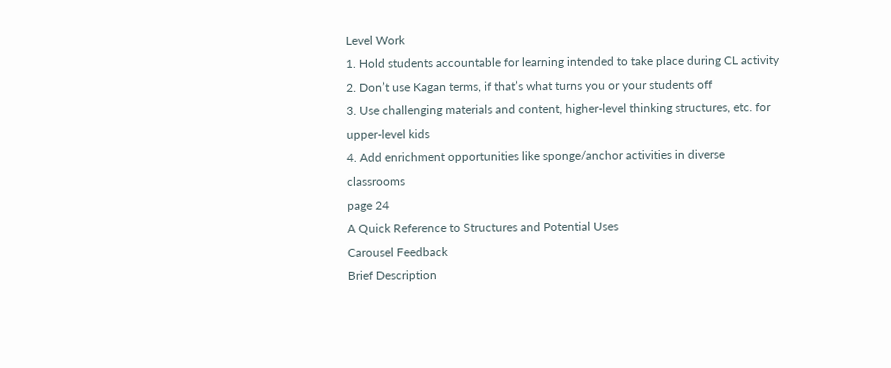Level Work
1. Hold students accountable for learning intended to take place during CL activity
2. Don’t use Kagan terms, if that’s what turns you or your students off
3. Use challenging materials and content, higher-level thinking structures, etc. for upper-level kids
4. Add enrichment opportunities like sponge/anchor activities in diverse classrooms
page 24
A Quick Reference to Structures and Potential Uses
Carousel Feedback
Brief Description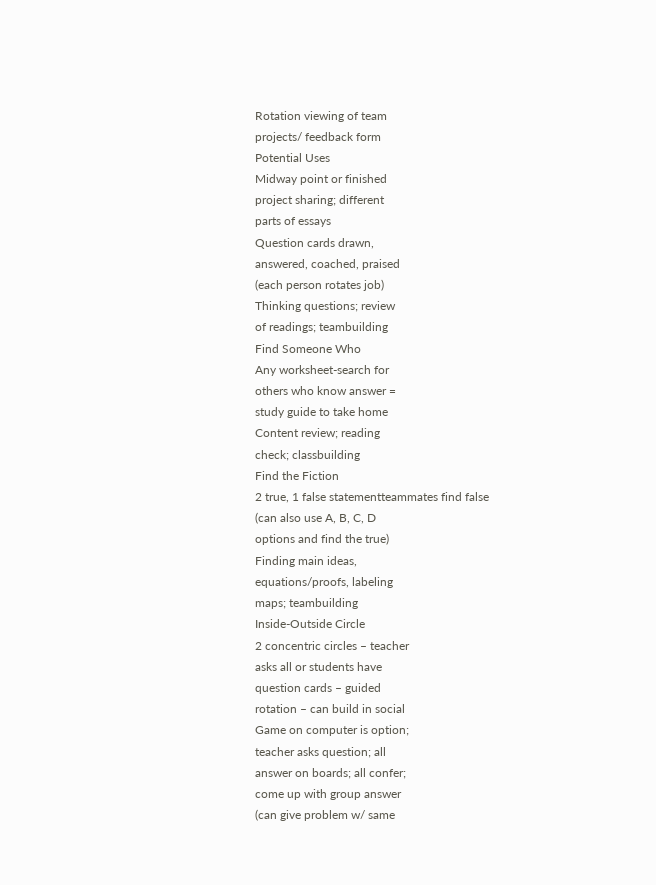Rotation viewing of team
projects/ feedback form
Potential Uses
Midway point or finished
project sharing; different
parts of essays
Question cards drawn,
answered, coached, praised
(each person rotates job)
Thinking questions; review
of readings; teambuilding
Find Someone Who
Any worksheet-search for
others who know answer =
study guide to take home
Content review; reading
check; classbuilding
Find the Fiction
2 true, 1 false statementteammates find false
(can also use A, B, C, D
options and find the true)
Finding main ideas,
equations/proofs, labeling
maps; teambuilding
Inside-Outside Circle
2 concentric circles – teacher
asks all or students have
question cards – guided
rotation – can build in social
Game on computer is option;
teacher asks question; all
answer on boards; all confer;
come up with group answer
(can give problem w/ same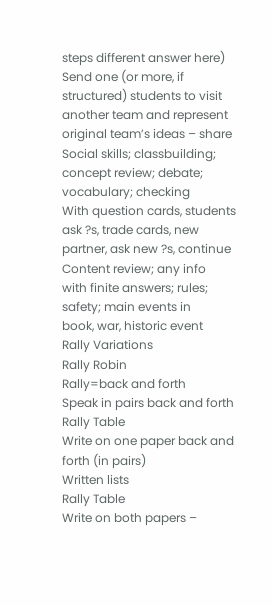steps different answer here)
Send one (or more, if
structured) students to visit
another team and represent
original team’s ideas – share
Social skills; classbuilding;
concept review; debate;
vocabulary; checking
With question cards, students
ask ?s, trade cards, new
partner, ask new ?s, continue
Content review; any info
with finite answers; rules;
safety; main events in
book, war, historic event
Rally Variations
Rally Robin
Rally=back and forth
Speak in pairs back and forth
Rally Table
Write on one paper back and
forth (in pairs)
Written lists
Rally Table
Write on both papers –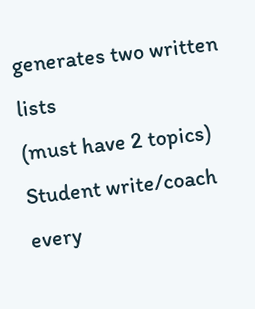generates two written lists
(must have 2 topics)
Student write/coach every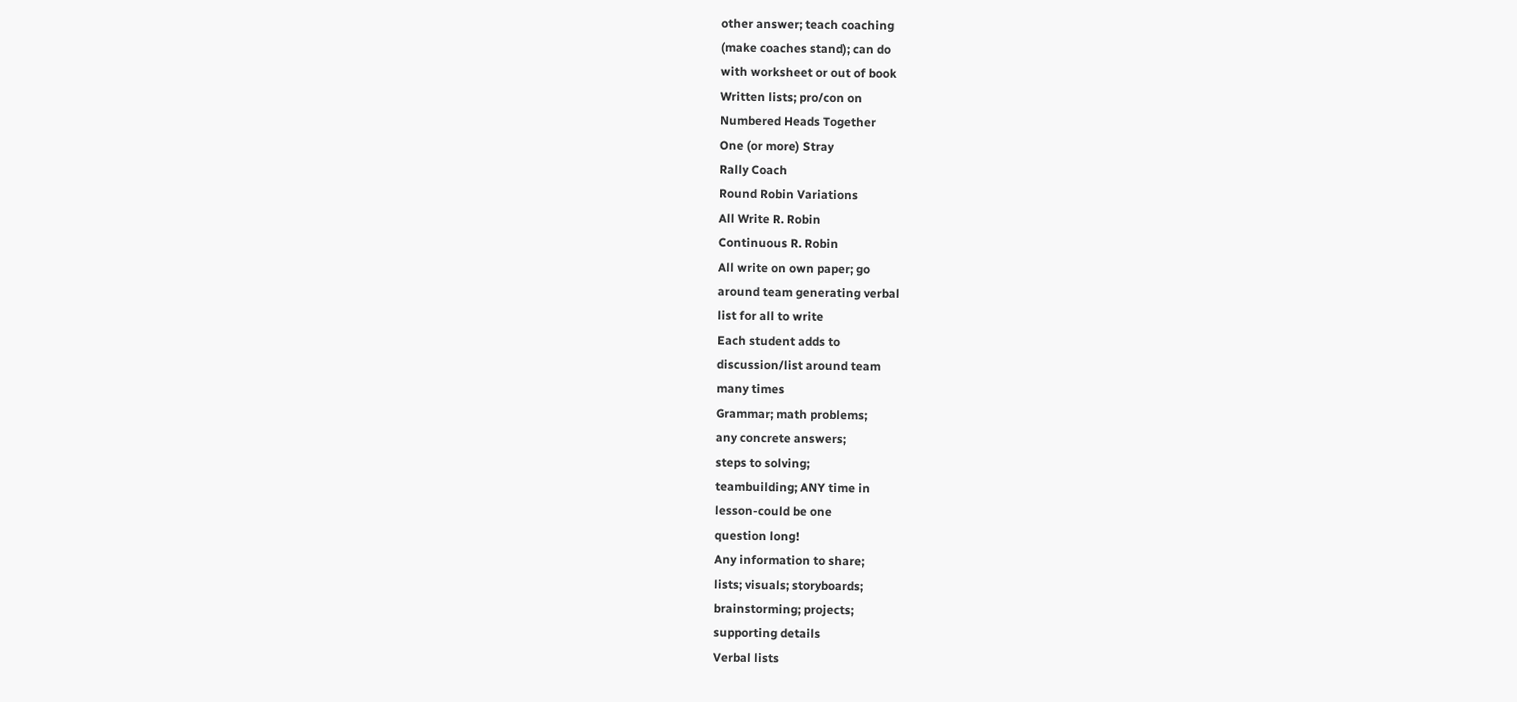other answer; teach coaching
(make coaches stand); can do
with worksheet or out of book
Written lists; pro/con on
Numbered Heads Together
One (or more) Stray
Rally Coach
Round Robin Variations
All Write R. Robin
Continuous R. Robin
All write on own paper; go
around team generating verbal
list for all to write
Each student adds to
discussion/list around team
many times
Grammar; math problems;
any concrete answers;
steps to solving;
teambuilding; ANY time in
lesson-could be one
question long!
Any information to share;
lists; visuals; storyboards;
brainstorming; projects;
supporting details
Verbal lists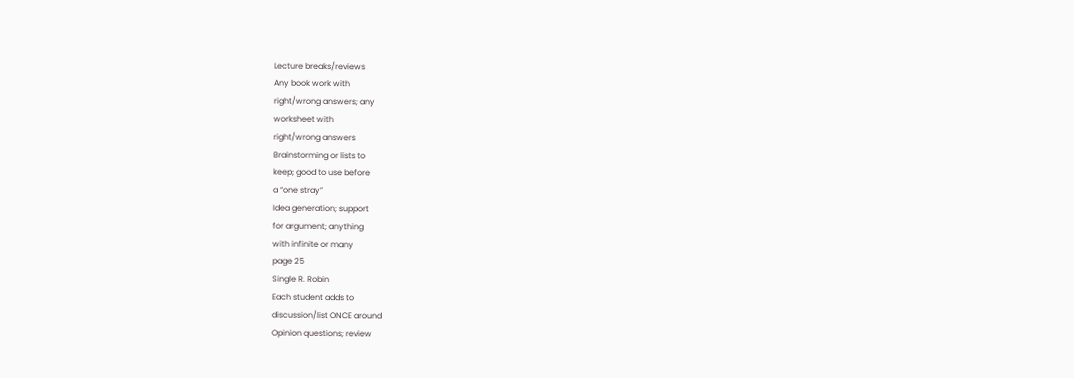Lecture breaks/reviews
Any book work with
right/wrong answers; any
worksheet with
right/wrong answers
Brainstorming or lists to
keep; good to use before
a “one stray”
Idea generation; support
for argument; anything
with infinite or many
page 25
Single R. Robin
Each student adds to
discussion/list ONCE around
Opinion questions; review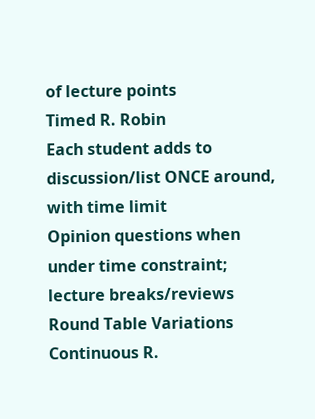of lecture points
Timed R. Robin
Each student adds to
discussion/list ONCE around,
with time limit
Opinion questions when
under time constraint;
lecture breaks/reviews
Round Table Variations
Continuous R.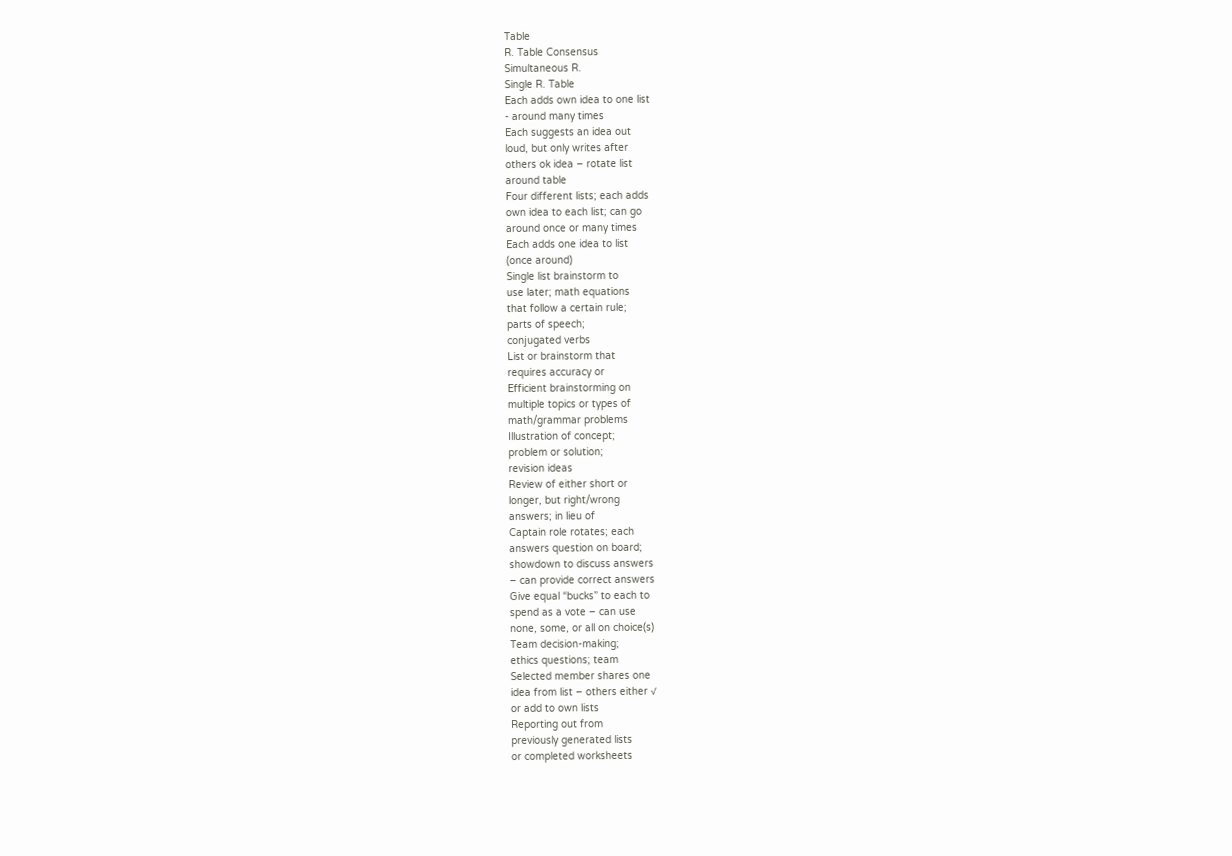Table
R. Table Consensus
Simultaneous R.
Single R. Table
Each adds own idea to one list
- around many times
Each suggests an idea out
loud, but only writes after
others ok idea – rotate list
around table
Four different lists; each adds
own idea to each list; can go
around once or many times
Each adds one idea to list
(once around)
Single list brainstorm to
use later; math equations
that follow a certain rule;
parts of speech;
conjugated verbs
List or brainstorm that
requires accuracy or
Efficient brainstorming on
multiple topics or types of
math/grammar problems
Illustration of concept;
problem or solution;
revision ideas
Review of either short or
longer, but right/wrong
answers; in lieu of
Captain role rotates; each
answers question on board;
showdown to discuss answers
– can provide correct answers
Give equal “bucks” to each to
spend as a vote – can use
none, some, or all on choice(s)
Team decision-making;
ethics questions; team
Selected member shares one
idea from list – others either √
or add to own lists
Reporting out from
previously generated lists
or completed worksheets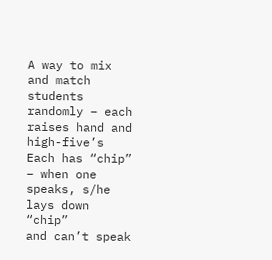A way to mix and match
students randomly – each
raises hand and high-five’s
Each has “chip” – when one
speaks, s/he lays down “chip”
and can’t speak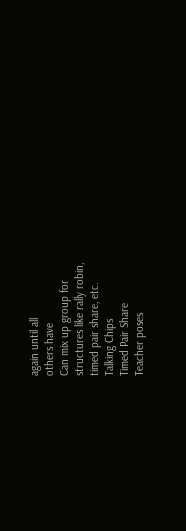again until all
others have
Can mix up group for
structures like rally robin,
timed pair share, etc.
Talking Chips
Timed Pair Share
Teacher poses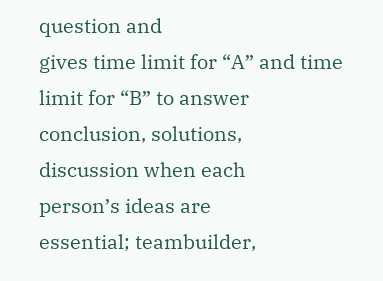question and
gives time limit for “A” and time
limit for “B” to answer
conclusion, solutions,
discussion when each
person’s ideas are
essential; teambuilder,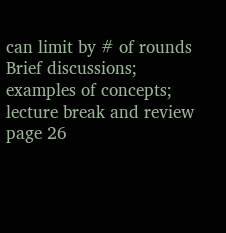can limit by # of rounds
Brief discussions;
examples of concepts;
lecture break and review
page 26